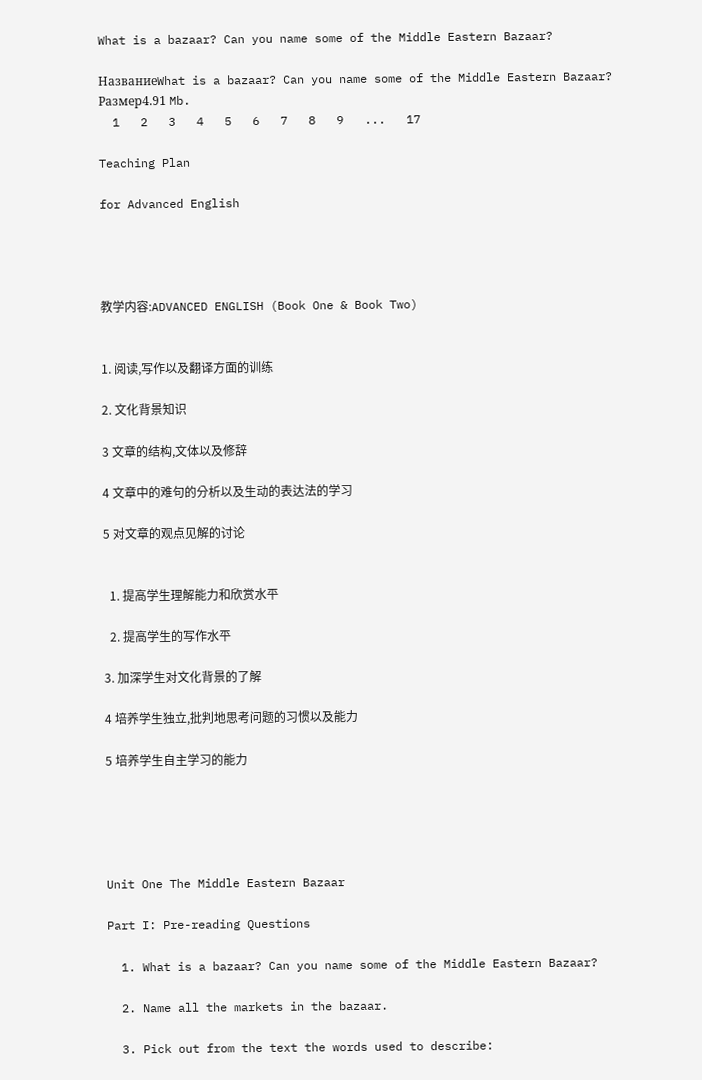What is a bazaar? Can you name some of the Middle Eastern Bazaar?

НазваниеWhat is a bazaar? Can you name some of the Middle Eastern Bazaar?
Размер4.91 Mb.
  1   2   3   4   5   6   7   8   9   ...   17

Teaching Plan

for Advanced English




教学内容:ADVANCED ENGLISH (Book One & Book Two)


1. 阅读,写作以及翻译方面的训练

2. 文化背景知识

3 文章的结构,文体以及修辞

4 文章中的难句的分析以及生动的表达法的学习

5 对文章的观点见解的讨论


  1. 提高学生理解能力和欣赏水平

  2. 提高学生的写作水平

3. 加深学生对文化背景的了解

4 培养学生独立,批判地思考问题的习惯以及能力

5 培养学生自主学习的能力





Unit One The Middle Eastern Bazaar

Part I: Pre-reading Questions

  1. What is a bazaar? Can you name some of the Middle Eastern Bazaar?

  2. Name all the markets in the bazaar.

  3. Pick out from the text the words used to describe: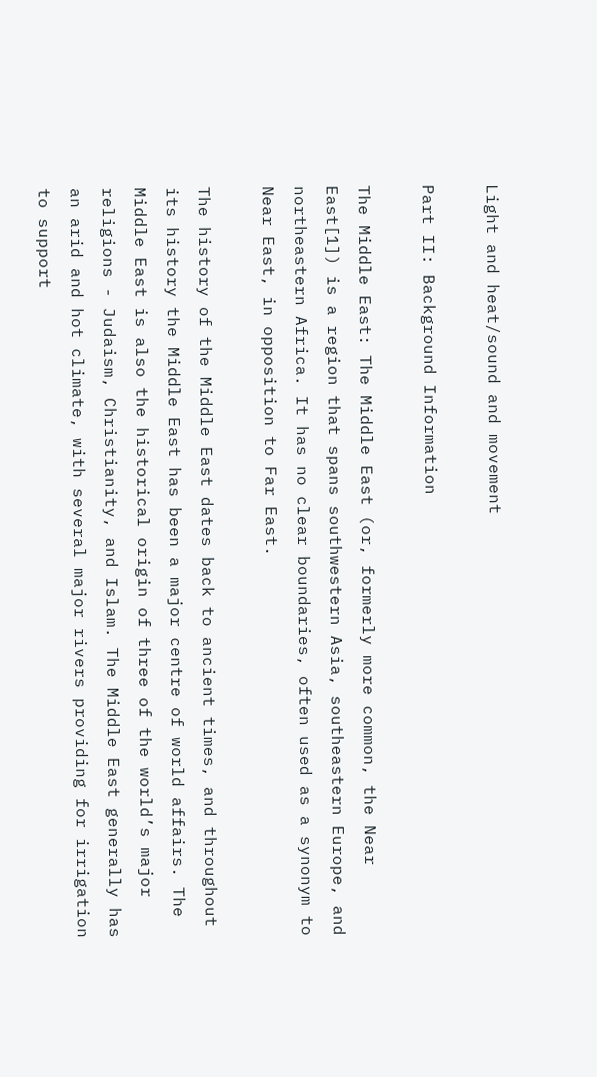Light and heat/sound and movement

Part II: Background Information

The Middle East: The Middle East (or, formerly more common, the Near East[1]) is a region that spans southwestern Asia, southeastern Europe, and northeastern Africa. It has no clear boundaries, often used as a synonym to Near East, in opposition to Far East.

The history of the Middle East dates back to ancient times, and throughout its history the Middle East has been a major centre of world affairs. The Middle East is also the historical origin of three of the world’s major religions - Judaism, Christianity, and Islam. The Middle East generally has an arid and hot climate, with several major rivers providing for irrigation to support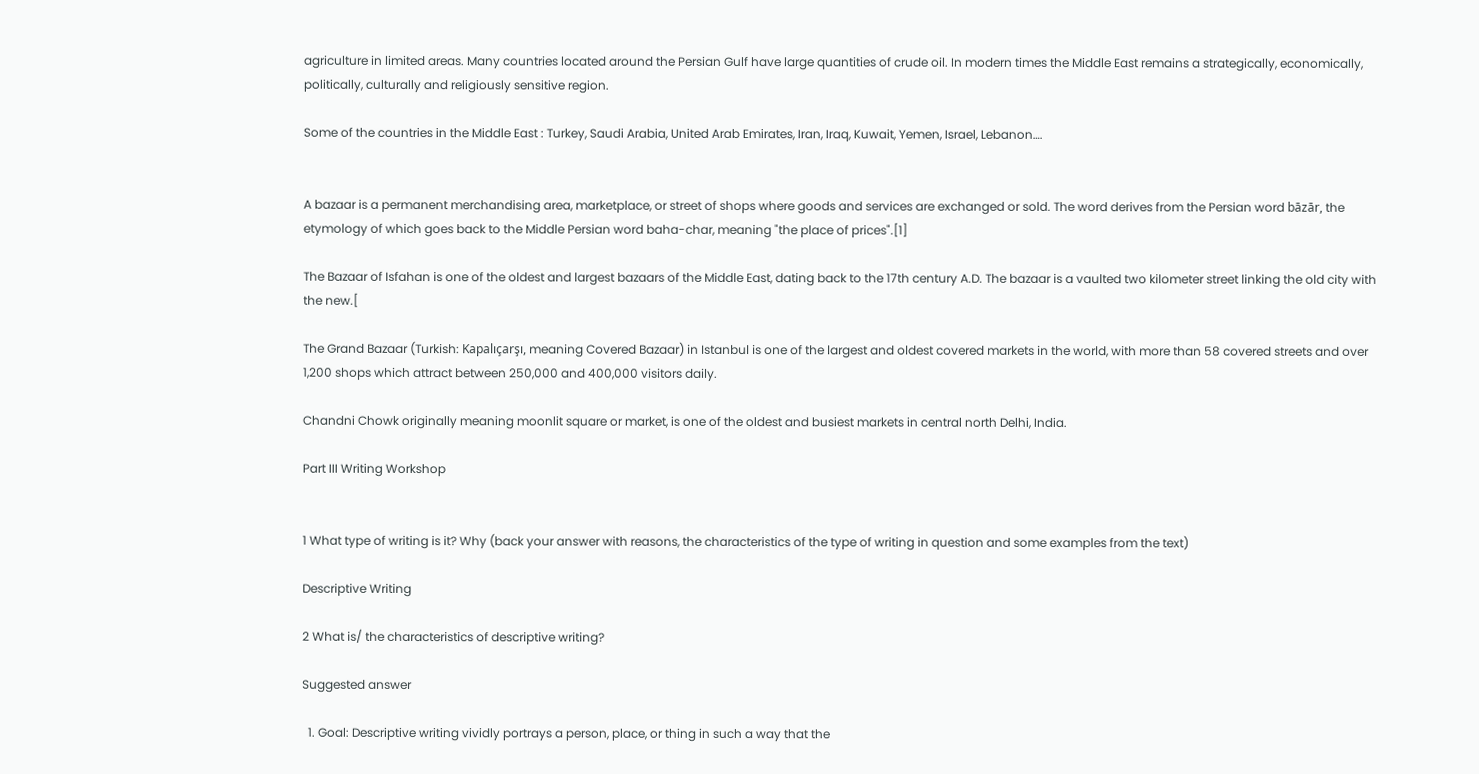agriculture in limited areas. Many countries located around the Persian Gulf have large quantities of crude oil. In modern times the Middle East remains a strategically, economically, politically, culturally and religiously sensitive region.

Some of the countries in the Middle East : Turkey, Saudi Arabia, United Arab Emirates, Iran, Iraq, Kuwait, Yemen, Israel, Lebanon….


A bazaar is a permanent merchandising area, marketplace, or street of shops where goods and services are exchanged or sold. The word derives from the Persian word bāzār, the etymology of which goes back to the Middle Persian word baha-char, meaning "the place of prices".[1]

The Bazaar of Isfahan is one of the oldest and largest bazaars of the Middle East, dating back to the 17th century A.D. The bazaar is a vaulted two kilometer street linking the old city with the new.[

The Grand Bazaar (Turkish: Kapalıçarşı, meaning Covered Bazaar) in Istanbul is one of the largest and oldest covered markets in the world, with more than 58 covered streets and over 1,200 shops which attract between 250,000 and 400,000 visitors daily.

Chandni Chowk originally meaning moonlit square or market, is one of the oldest and busiest markets in central north Delhi, India.

Part III Writing Workshop


1 What type of writing is it? Why (back your answer with reasons, the characteristics of the type of writing in question and some examples from the text)

Descriptive Writing

2 What is/ the characteristics of descriptive writing?

Suggested answer

  1. Goal: Descriptive writing vividly portrays a person, place, or thing in such a way that the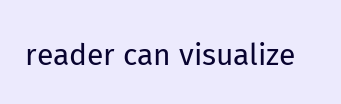reader can visualize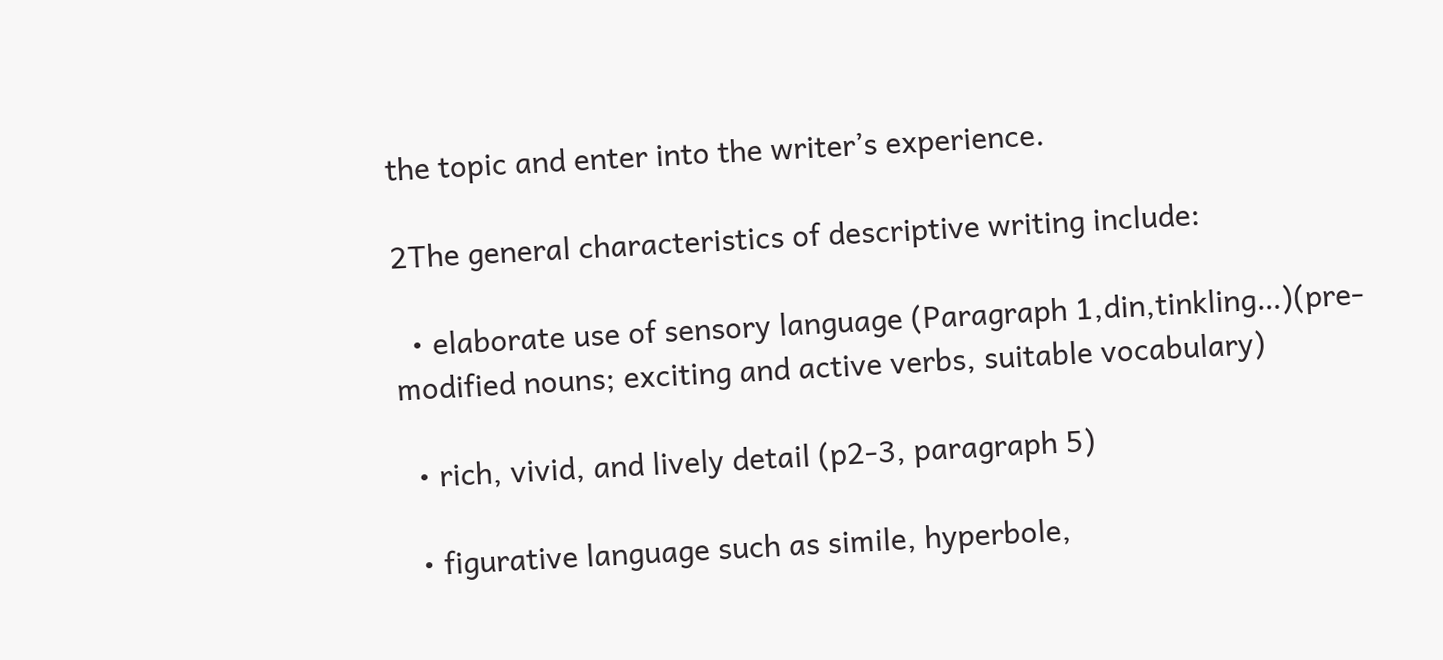the topic and enter into the writer’s experience.

2The general characteristics of descriptive writing include:

  • elaborate use of sensory language (Paragraph 1,din,tinkling…)(pre-modified nouns; exciting and active verbs, suitable vocabulary)

  • rich, vivid, and lively detail (p2-3, paragraph 5)

  • figurative language such as simile, hyperbole,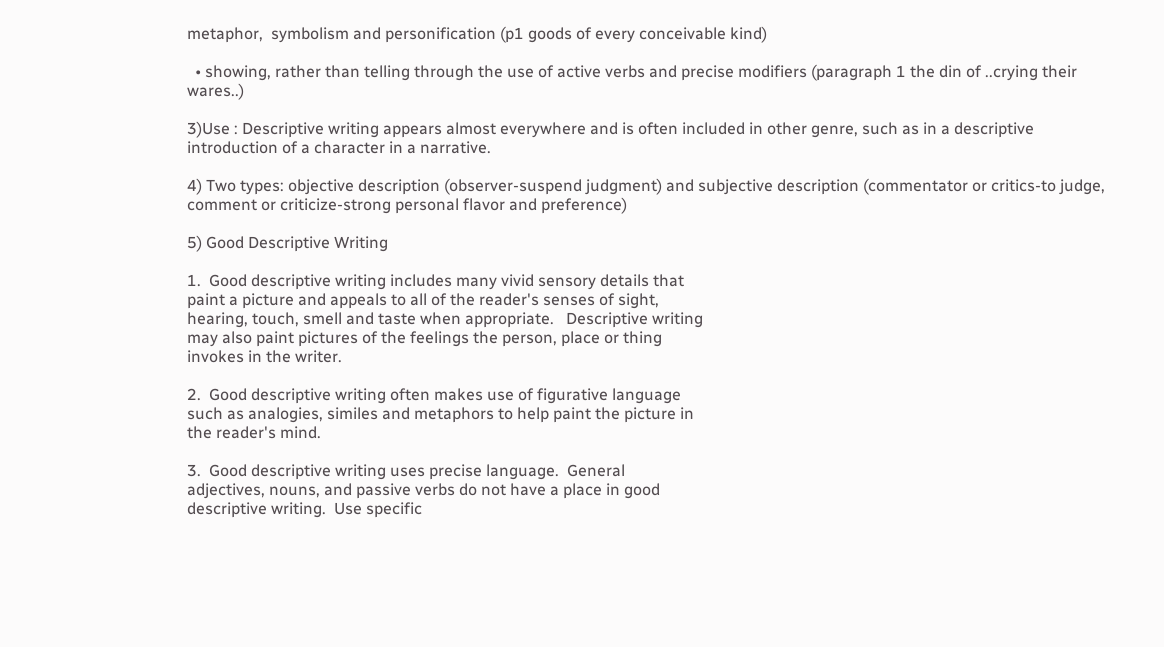metaphor,  symbolism and personification (p1 goods of every conceivable kind)

  • showing, rather than telling through the use of active verbs and precise modifiers (paragraph 1 the din of ..crying their wares..)

3)Use : Descriptive writing appears almost everywhere and is often included in other genre, such as in a descriptive introduction of a character in a narrative.

4) Two types: objective description (observer-suspend judgment) and subjective description (commentator or critics-to judge, comment or criticize-strong personal flavor and preference)

5) Good Descriptive Writing

1.  Good descriptive writing includes many vivid sensory details that
paint a picture and appeals to all of the reader's senses of sight,
hearing, touch, smell and taste when appropriate.   Descriptive writing
may also paint pictures of the feelings the person, place or thing
invokes in the writer.

2.  Good descriptive writing often makes use of figurative language
such as analogies, similes and metaphors to help paint the picture in
the reader's mind.

3.  Good descriptive writing uses precise language.  General
adjectives, nouns, and passive verbs do not have a place in good
descriptive writing.  Use specific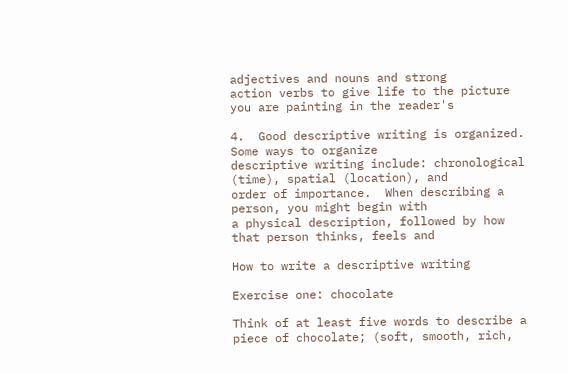adjectives and nouns and strong
action verbs to give life to the picture you are painting in the reader's

4.  Good descriptive writing is organized.  Some ways to organize
descriptive writing include: chronological (time), spatial (location), and
order of importance.  When describing a person, you might begin with
a physical description, followed by how that person thinks, feels and

How to write a descriptive writing

Exercise one: chocolate

Think of at least five words to describe a piece of chocolate; (soft, smooth, rich,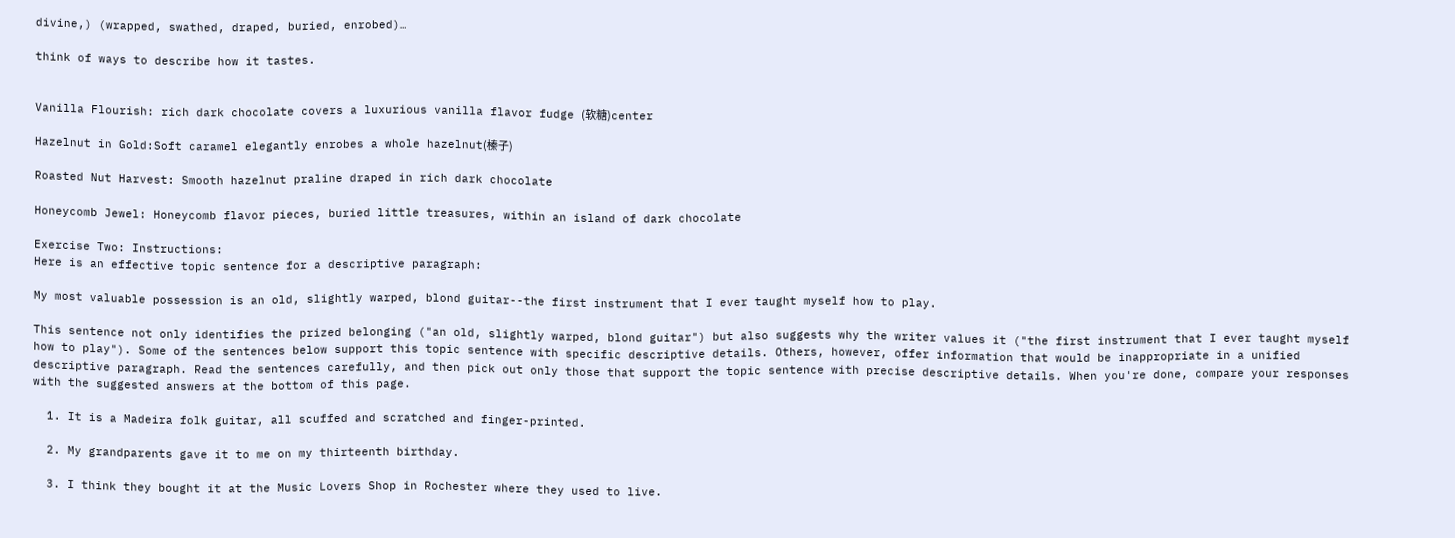divine,) (wrapped, swathed, draped, buried, enrobed)…

think of ways to describe how it tastes.


Vanilla Flourish: rich dark chocolate covers a luxurious vanilla flavor fudge (软糖)center

Hazelnut in Gold:Soft caramel elegantly enrobes a whole hazelnut(榛子)

Roasted Nut Harvest: Smooth hazelnut praline draped in rich dark chocolate

Honeycomb Jewel: Honeycomb flavor pieces, buried little treasures, within an island of dark chocolate

Exercise Two: Instructions:
Here is an effective topic sentence for a descriptive paragraph:

My most valuable possession is an old, slightly warped, blond guitar--the first instrument that I ever taught myself how to play.

This sentence not only identifies the prized belonging ("an old, slightly warped, blond guitar") but also suggests why the writer values it ("the first instrument that I ever taught myself how to play"). Some of the sentences below support this topic sentence with specific descriptive details. Others, however, offer information that would be inappropriate in a unified descriptive paragraph. Read the sentences carefully, and then pick out only those that support the topic sentence with precise descriptive details. When you're done, compare your responses with the suggested answers at the bottom of this page.

  1. It is a Madeira folk guitar, all scuffed and scratched and finger-printed.

  2. My grandparents gave it to me on my thirteenth birthday.

  3. I think they bought it at the Music Lovers Shop in Rochester where they used to live.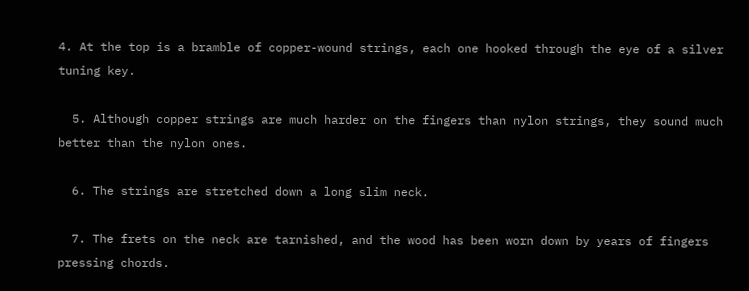4. At the top is a bramble of copper-wound strings, each one hooked through the eye of a silver tuning key.

  5. Although copper strings are much harder on the fingers than nylon strings, they sound much better than the nylon ones.

  6. The strings are stretched down a long slim neck.

  7. The frets on the neck are tarnished, and the wood has been worn down by years of fingers pressing chords.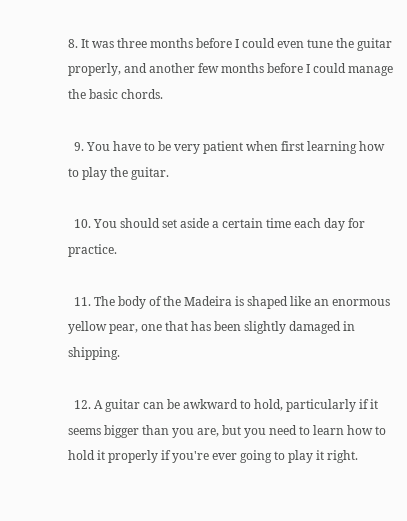8. It was three months before I could even tune the guitar properly, and another few months before I could manage the basic chords.

  9. You have to be very patient when first learning how to play the guitar.

  10. You should set aside a certain time each day for practice.

  11. The body of the Madeira is shaped like an enormous yellow pear, one that has been slightly damaged in shipping.

  12. A guitar can be awkward to hold, particularly if it seems bigger than you are, but you need to learn how to hold it properly if you're ever going to play it right.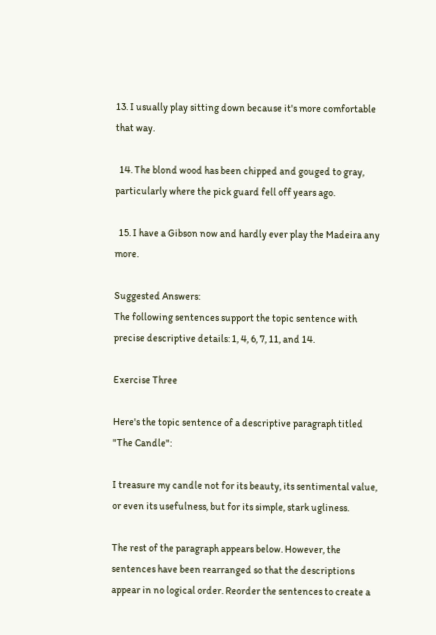13. I usually play sitting down because it's more comfortable that way.

  14. The blond wood has been chipped and gouged to gray, particularly where the pick guard fell off years ago.

  15. I have a Gibson now and hardly ever play the Madeira any more.

Suggested Answers:
The following sentences support the topic sentence with precise descriptive details: 1, 4, 6, 7, 11, and 14.

Exercise Three

Here's the topic sentence of a descriptive paragraph titled "The Candle":

I treasure my candle not for its beauty, its sentimental value, or even its usefulness, but for its simple, stark ugliness.

The rest of the paragraph appears below. However, the sentences have been rearranged so that the descriptions appear in no logical order. Reorder the sentences to create a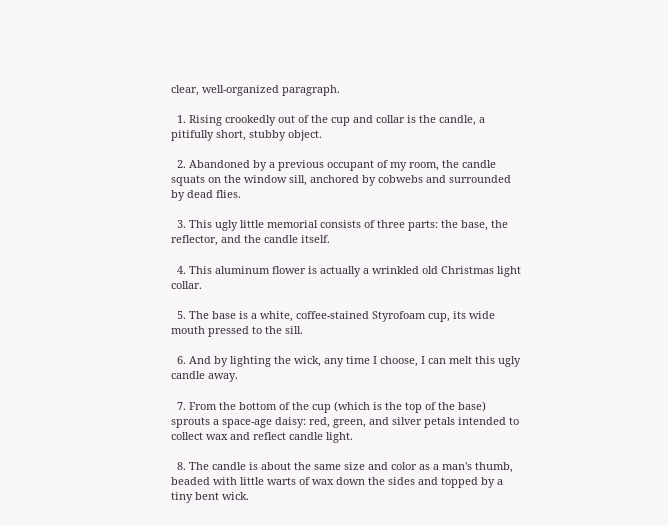clear, well-organized paragraph.

  1. Rising crookedly out of the cup and collar is the candle, a pitifully short, stubby object.

  2. Abandoned by a previous occupant of my room, the candle squats on the window sill, anchored by cobwebs and surrounded by dead flies.

  3. This ugly little memorial consists of three parts: the base, the reflector, and the candle itself.

  4. This aluminum flower is actually a wrinkled old Christmas light collar.

  5. The base is a white, coffee-stained Styrofoam cup, its wide mouth pressed to the sill.

  6. And by lighting the wick, any time I choose, I can melt this ugly candle away.

  7. From the bottom of the cup (which is the top of the base) sprouts a space-age daisy: red, green, and silver petals intended to collect wax and reflect candle light.

  8. The candle is about the same size and color as a man's thumb, beaded with little warts of wax down the sides and topped by a tiny bent wick.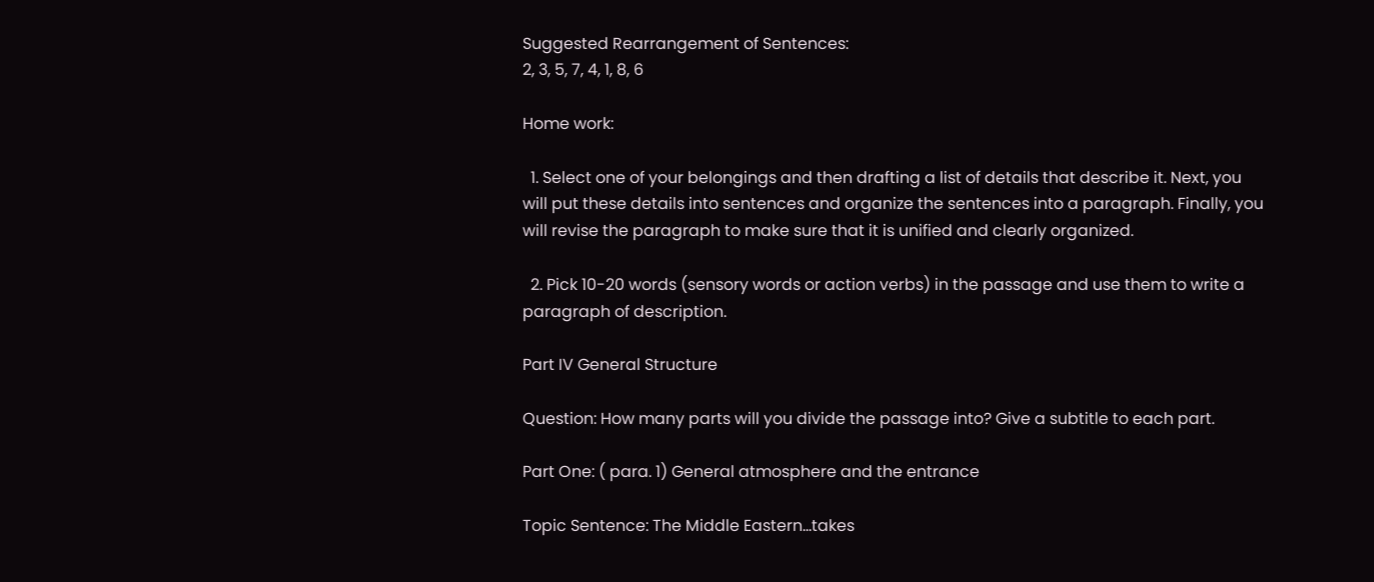Suggested Rearrangement of Sentences:
2, 3, 5, 7, 4, 1, 8, 6

Home work:

  1. Select one of your belongings and then drafting a list of details that describe it. Next, you will put these details into sentences and organize the sentences into a paragraph. Finally, you will revise the paragraph to make sure that it is unified and clearly organized.

  2. Pick 10-20 words (sensory words or action verbs) in the passage and use them to write a paragraph of description.

Part IV General Structure

Question: How many parts will you divide the passage into? Give a subtitle to each part.

Part One: ( para. 1) General atmosphere and the entrance

Topic Sentence: The Middle Eastern...takes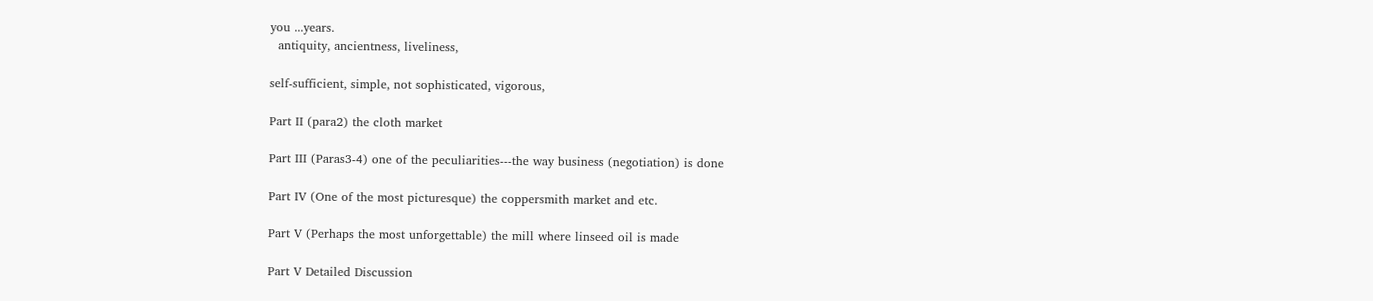you ...years.
  antiquity, ancientness, liveliness,

self-sufficient, simple, not sophisticated, vigorous,

Part II (para2) the cloth market

Part III (Paras3-4) one of the peculiarities---the way business (negotiation) is done

Part IV (One of the most picturesque) the coppersmith market and etc.

Part V (Perhaps the most unforgettable) the mill where linseed oil is made

Part V Detailed Discussion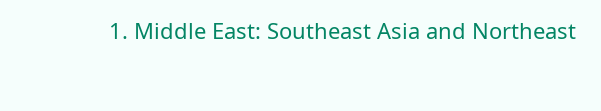1. Middle East: Southeast Asia and Northeast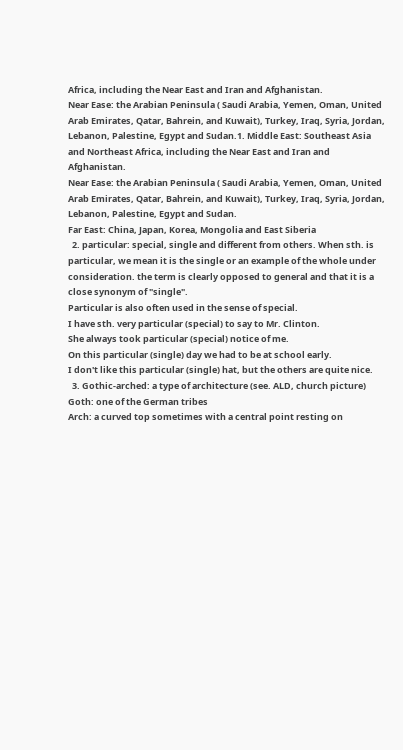Africa, including the Near East and Iran and Afghanistan.
Near Ease: the Arabian Peninsula ( Saudi Arabia, Yemen, Oman, United Arab Emirates, Qatar, Bahrein, and Kuwait), Turkey, Iraq, Syria, Jordan, Lebanon, Palestine, Egypt and Sudan.1. Middle East: Southeast Asia and Northeast Africa, including the Near East and Iran and Afghanistan.
Near Ease: the Arabian Peninsula ( Saudi Arabia, Yemen, Oman, United Arab Emirates, Qatar, Bahrein, and Kuwait), Turkey, Iraq, Syria, Jordan, Lebanon, Palestine, Egypt and Sudan.
Far East: China, Japan, Korea, Mongolia and East Siberia
  2. particular: special, single and different from others. When sth. is particular, we mean it is the single or an example of the whole under consideration. the term is clearly opposed to general and that it is a close synonym of "single".
Particular is also often used in the sense of special.
I have sth. very particular (special) to say to Mr. Clinton.
She always took particular (special) notice of me.
On this particular (single) day we had to be at school early.
I don't like this particular (single) hat, but the others are quite nice.
  3. Gothic-arched: a type of architecture (see. ALD, church picture)
Goth: one of the German tribes
Arch: a curved top sometimes with a central point resting on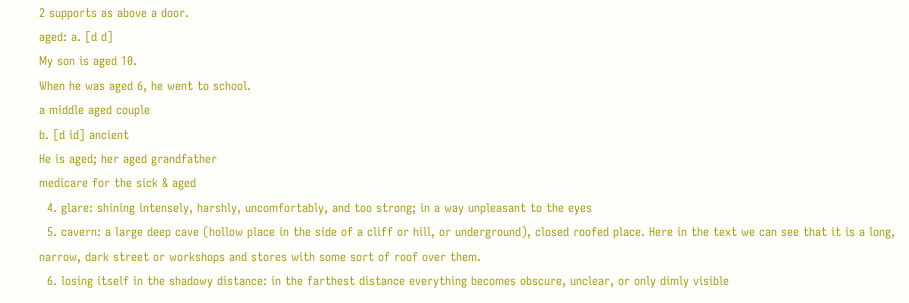2 supports as above a door.
aged: a. [d d]
My son is aged 10.
When he was aged 6, he went to school.
a middle aged couple
b. [d id] ancient
He is aged; her aged grandfather
medicare for the sick & aged
  4. glare: shining intensely, harshly, uncomfortably, and too strong; in a way unpleasant to the eyes
  5. cavern: a large deep cave (hollow place in the side of a cliff or hill, or underground), closed roofed place. Here in the text we can see that it is a long, narrow, dark street or workshops and stores with some sort of roof over them.
  6. losing itself in the shadowy distance: in the farthest distance everything becomes obscure, unclear, or only dimly visible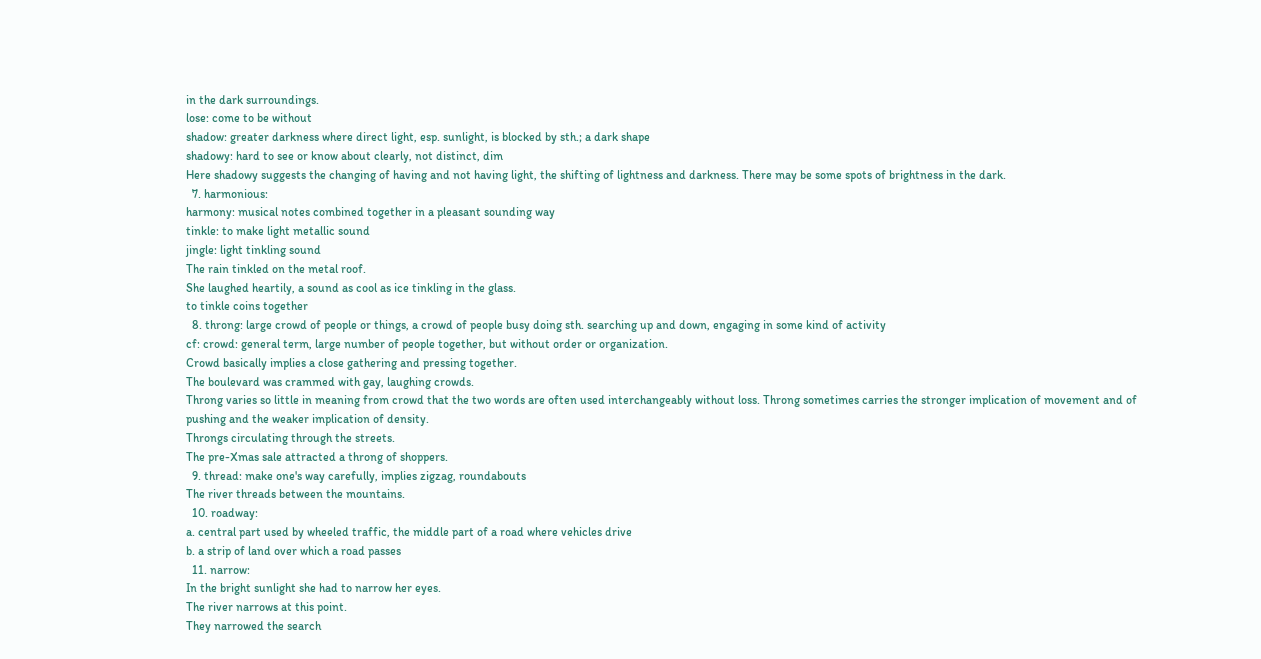in the dark surroundings.
lose: come to be without
shadow: greater darkness where direct light, esp. sunlight, is blocked by sth.; a dark shape
shadowy: hard to see or know about clearly, not distinct, dim
Here shadowy suggests the changing of having and not having light, the shifting of lightness and darkness. There may be some spots of brightness in the dark.
  7. harmonious:
harmony: musical notes combined together in a pleasant sounding way
tinkle: to make light metallic sound
jingle: light tinkling sound
The rain tinkled on the metal roof.
She laughed heartily, a sound as cool as ice tinkling in the glass.
to tinkle coins together
  8. throng: large crowd of people or things, a crowd of people busy doing sth. searching up and down, engaging in some kind of activity
cf: crowd: general term, large number of people together, but without order or organization.
Crowd basically implies a close gathering and pressing together.
The boulevard was crammed with gay, laughing crowds.
Throng varies so little in meaning from crowd that the two words are often used interchangeably without loss. Throng sometimes carries the stronger implication of movement and of pushing and the weaker implication of density.
Throngs circulating through the streets.
The pre-Xmas sale attracted a throng of shoppers.
  9. thread: make one's way carefully, implies zigzag, roundabouts
The river threads between the mountains.
  10. roadway:
a. central part used by wheeled traffic, the middle part of a road where vehicles drive
b. a strip of land over which a road passes
  11. narrow:
In the bright sunlight she had to narrow her eyes.
The river narrows at this point.
They narrowed the search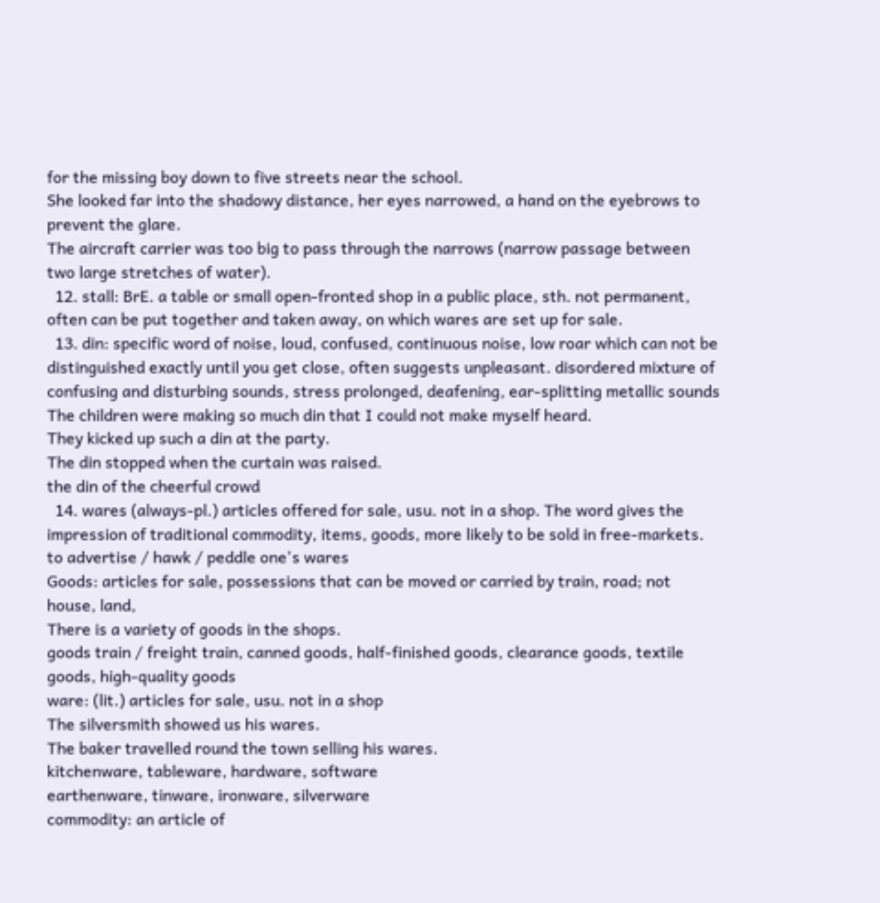for the missing boy down to five streets near the school.
She looked far into the shadowy distance, her eyes narrowed, a hand on the eyebrows to prevent the glare.
The aircraft carrier was too big to pass through the narrows (narrow passage between two large stretches of water).
  12. stall: BrE. a table or small open-fronted shop in a public place, sth. not permanent, often can be put together and taken away, on which wares are set up for sale.
  13. din: specific word of noise, loud, confused, continuous noise, low roar which can not be distinguished exactly until you get close, often suggests unpleasant. disordered mixture of confusing and disturbing sounds, stress prolonged, deafening, ear-splitting metallic sounds
The children were making so much din that I could not make myself heard.
They kicked up such a din at the party.
The din stopped when the curtain was raised.
the din of the cheerful crowd
  14. wares (always-pl.) articles offered for sale, usu. not in a shop. The word gives the impression of traditional commodity, items, goods, more likely to be sold in free-markets.
to advertise / hawk / peddle one's wares
Goods: articles for sale, possessions that can be moved or carried by train, road; not house, land,
There is a variety of goods in the shops.
goods train / freight train, canned goods, half-finished goods, clearance goods, textile goods, high-quality goods
ware: (lit.) articles for sale, usu. not in a shop
The silversmith showed us his wares.
The baker travelled round the town selling his wares.
kitchenware, tableware, hardware, software
earthenware, tinware, ironware, silverware
commodity: an article of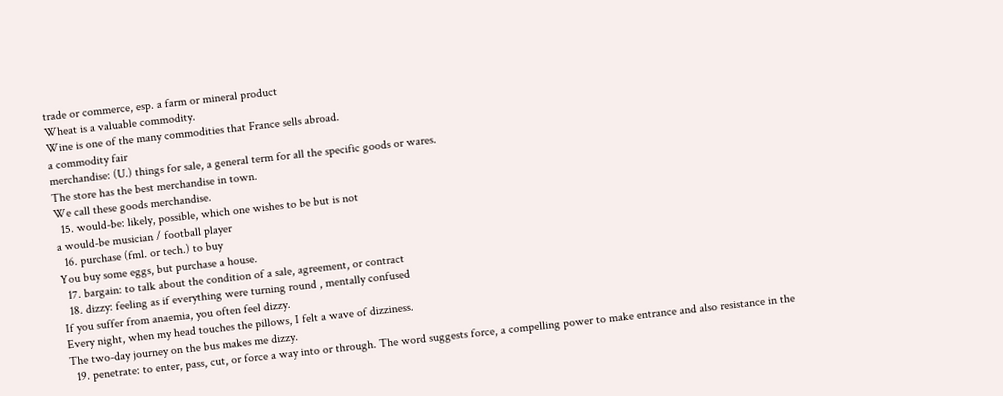trade or commerce, esp. a farm or mineral product
Wheat is a valuable commodity.
Wine is one of the many commodities that France sells abroad.
a commodity fair
merchandise: (U.) things for sale, a general term for all the specific goods or wares.
The store has the best merchandise in town.
We call these goods merchandise.
  15. would-be: likely, possible, which one wishes to be but is not
a would-be musician / football player
  16. purchase (fml. or tech.) to buy
You buy some eggs, but purchase a house.
  17. bargain: to talk about the condition of a sale, agreement, or contract
  18. dizzy: feeling as if everything were turning round , mentally confused
If you suffer from anaemia, you often feel dizzy.
Every night, when my head touches the pillows, I felt a wave of dizziness.
The two-day journey on the bus makes me dizzy.
  19. penetrate: to enter, pass, cut, or force a way into or through. The word suggests force, a compelling power to make entrance and also resistance in the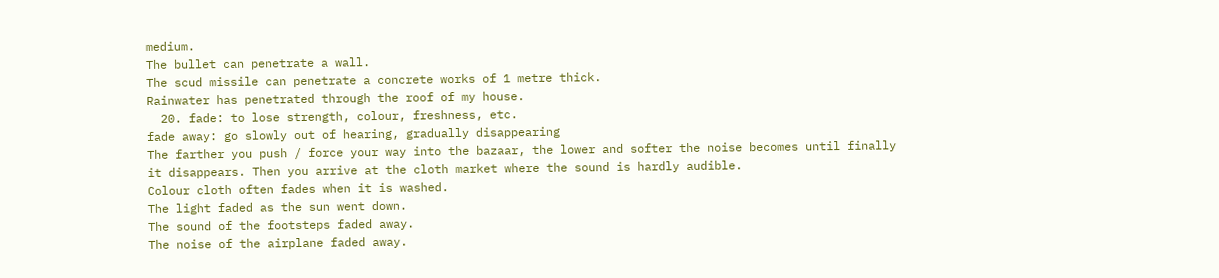medium.
The bullet can penetrate a wall.
The scud missile can penetrate a concrete works of 1 metre thick.
Rainwater has penetrated through the roof of my house.
  20. fade: to lose strength, colour, freshness, etc.
fade away: go slowly out of hearing, gradually disappearing
The farther you push / force your way into the bazaar, the lower and softer the noise becomes until finally it disappears. Then you arrive at the cloth market where the sound is hardly audible.
Colour cloth often fades when it is washed.
The light faded as the sun went down.
The sound of the footsteps faded away.
The noise of the airplane faded away.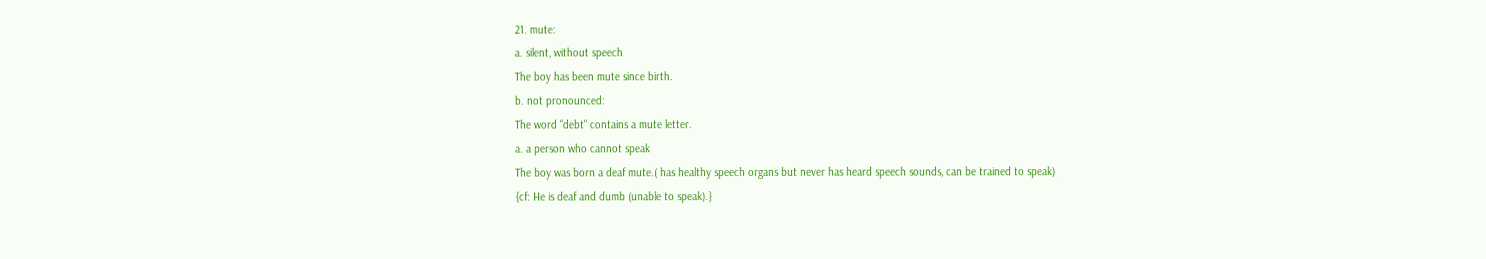21. mute:
a. silent, without speech
The boy has been mute since birth.
b. not pronounced:
The word "debt" contains a mute letter.
a. a person who cannot speak
The boy was born a deaf mute.( has healthy speech organs but never has heard speech sounds, can be trained to speak)
{cf: He is deaf and dumb (unable to speak).}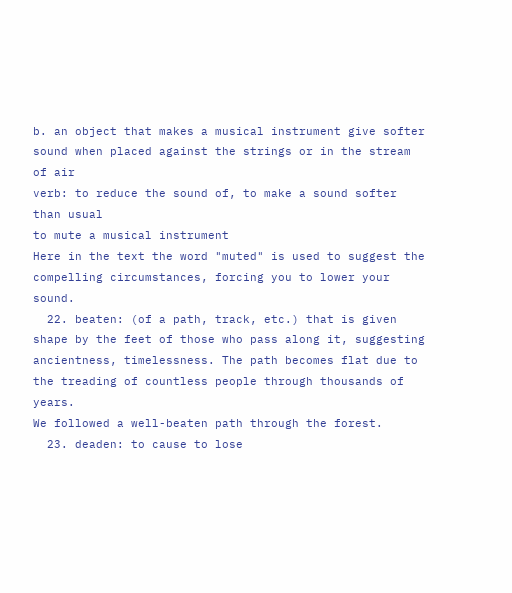b. an object that makes a musical instrument give softer sound when placed against the strings or in the stream of air
verb: to reduce the sound of, to make a sound softer than usual
to mute a musical instrument
Here in the text the word "muted" is used to suggest the compelling circumstances, forcing you to lower your sound.
  22. beaten: (of a path, track, etc.) that is given shape by the feet of those who pass along it, suggesting ancientness, timelessness. The path becomes flat due to the treading of countless people through thousands of years.
We followed a well-beaten path through the forest.
  23. deaden: to cause to lose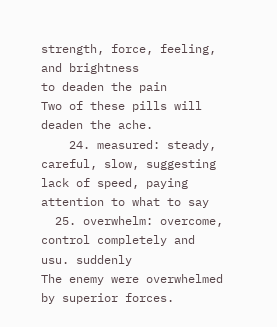strength, force, feeling, and brightness
to deaden the pain
Two of these pills will deaden the ache.
    24. measured: steady, careful, slow, suggesting lack of speed, paying attention to what to say
  25. overwhelm: overcome, control completely and usu. suddenly
The enemy were overwhelmed by superior forces.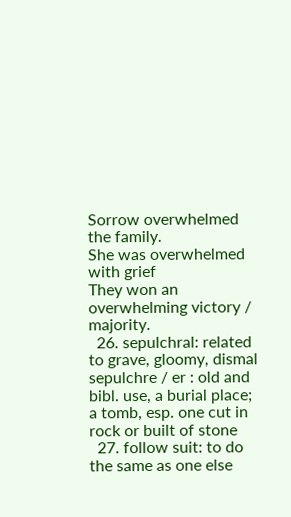Sorrow overwhelmed the family.
She was overwhelmed with grief
They won an overwhelming victory / majority.
  26. sepulchral: related to grave, gloomy, dismal
sepulchre / er : old and bibl. use, a burial place; a tomb, esp. one cut in rock or built of stone
  27. follow suit: to do the same as one else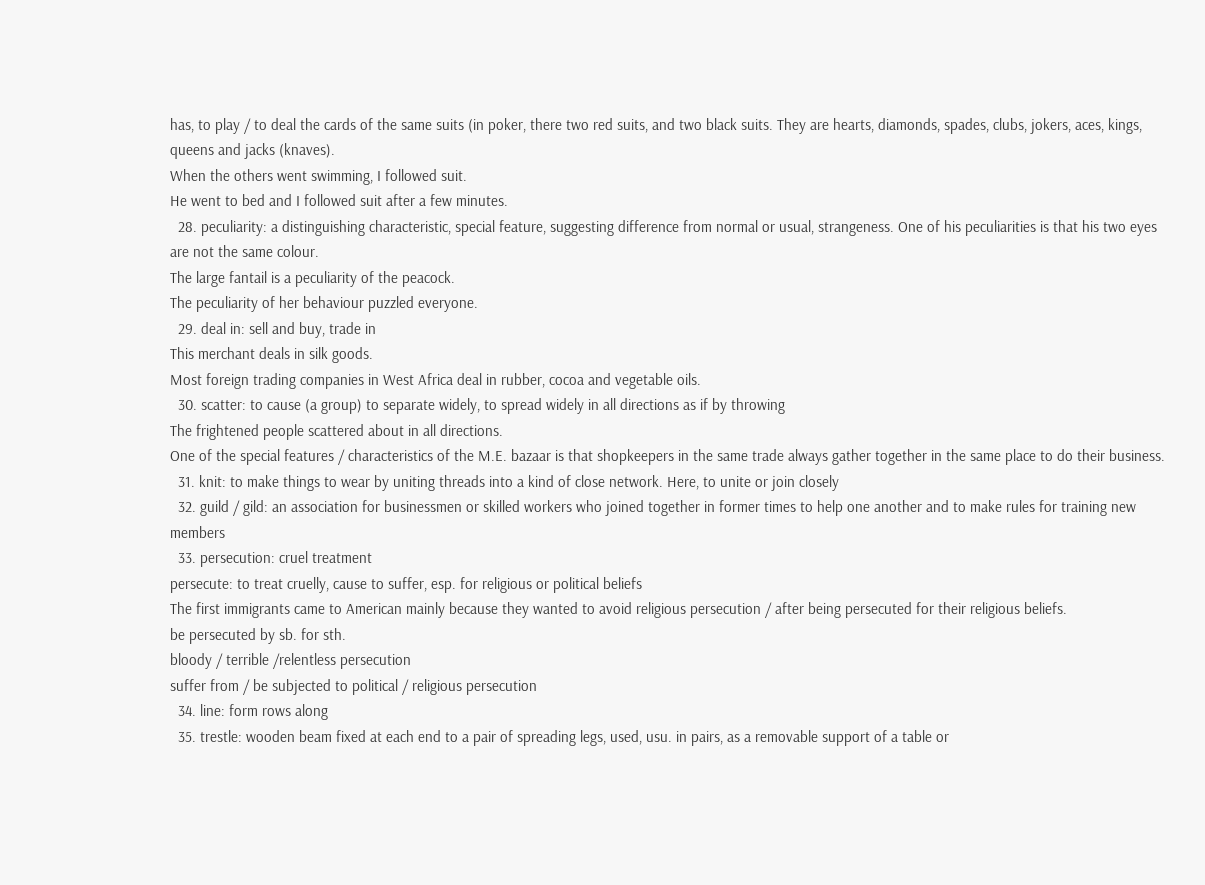has, to play / to deal the cards of the same suits (in poker, there two red suits, and two black suits. They are hearts, diamonds, spades, clubs, jokers, aces, kings, queens and jacks (knaves).
When the others went swimming, I followed suit.
He went to bed and I followed suit after a few minutes.
  28. peculiarity: a distinguishing characteristic, special feature, suggesting difference from normal or usual, strangeness. One of his peculiarities is that his two eyes are not the same colour.
The large fantail is a peculiarity of the peacock.
The peculiarity of her behaviour puzzled everyone.
  29. deal in: sell and buy, trade in
This merchant deals in silk goods.
Most foreign trading companies in West Africa deal in rubber, cocoa and vegetable oils.
  30. scatter: to cause (a group) to separate widely, to spread widely in all directions as if by throwing
The frightened people scattered about in all directions.
One of the special features / characteristics of the M.E. bazaar is that shopkeepers in the same trade always gather together in the same place to do their business.
  31. knit: to make things to wear by uniting threads into a kind of close network. Here, to unite or join closely
  32. guild / gild: an association for businessmen or skilled workers who joined together in former times to help one another and to make rules for training new members
  33. persecution: cruel treatment
persecute: to treat cruelly, cause to suffer, esp. for religious or political beliefs
The first immigrants came to American mainly because they wanted to avoid religious persecution / after being persecuted for their religious beliefs.
be persecuted by sb. for sth.
bloody / terrible /relentless persecution
suffer from / be subjected to political / religious persecution
  34. line: form rows along
  35. trestle: wooden beam fixed at each end to a pair of spreading legs, used, usu. in pairs, as a removable support of a table or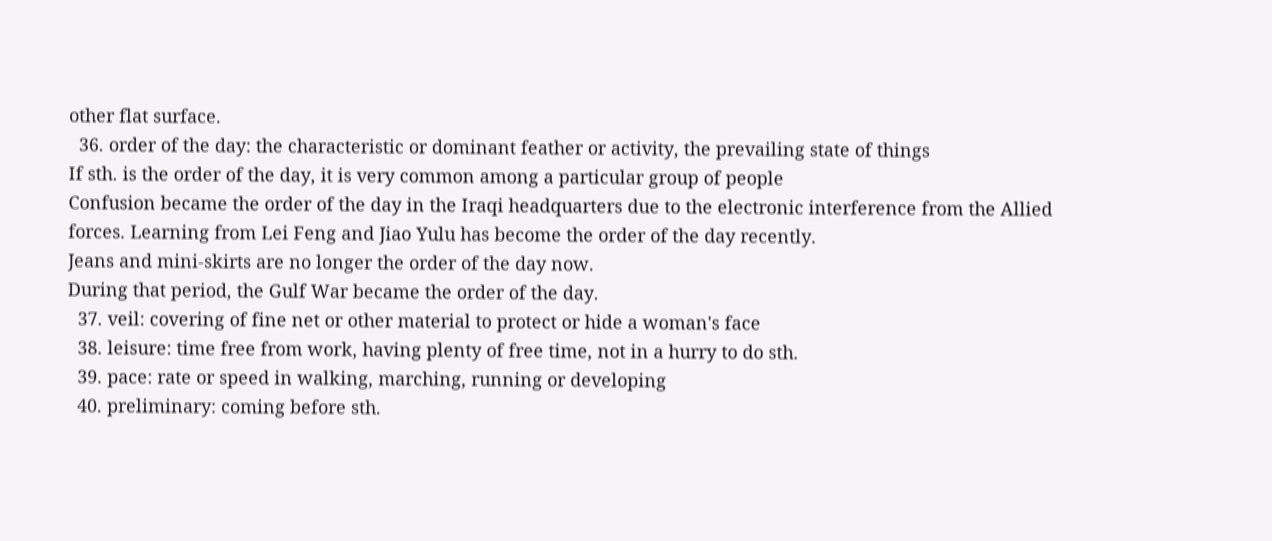other flat surface.
  36. order of the day: the characteristic or dominant feather or activity, the prevailing state of things
If sth. is the order of the day, it is very common among a particular group of people
Confusion became the order of the day in the Iraqi headquarters due to the electronic interference from the Allied forces. Learning from Lei Feng and Jiao Yulu has become the order of the day recently.
Jeans and mini-skirts are no longer the order of the day now.
During that period, the Gulf War became the order of the day.
  37. veil: covering of fine net or other material to protect or hide a woman's face
  38. leisure: time free from work, having plenty of free time, not in a hurry to do sth.
  39. pace: rate or speed in walking, marching, running or developing
  40. preliminary: coming before sth.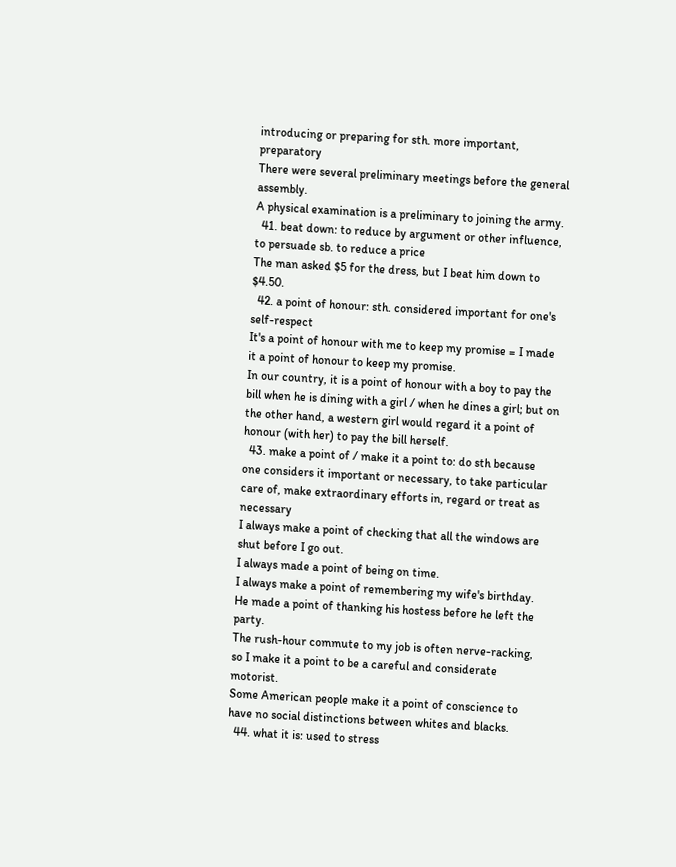introducing or preparing for sth. more important, preparatory
There were several preliminary meetings before the general assembly.
A physical examination is a preliminary to joining the army.
  41. beat down: to reduce by argument or other influence, to persuade sb. to reduce a price
The man asked $5 for the dress, but I beat him down to $4.50.
  42. a point of honour: sth. considered important for one's self-respect
It's a point of honour with me to keep my promise = I made it a point of honour to keep my promise.
In our country, it is a point of honour with a boy to pay the bill when he is dining with a girl / when he dines a girl; but on the other hand, a western girl would regard it a point of honour (with her) to pay the bill herself.
  43. make a point of / make it a point to: do sth because one considers it important or necessary, to take particular care of, make extraordinary efforts in, regard or treat as necessary
I always make a point of checking that all the windows are shut before I go out.
I always made a point of being on time.
I always make a point of remembering my wife's birthday.
He made a point of thanking his hostess before he left the party.
The rush-hour commute to my job is often nerve-racking, so I make it a point to be a careful and considerate motorist.
Some American people make it a point of conscience to have no social distinctions between whites and blacks.
  44. what it is: used to stress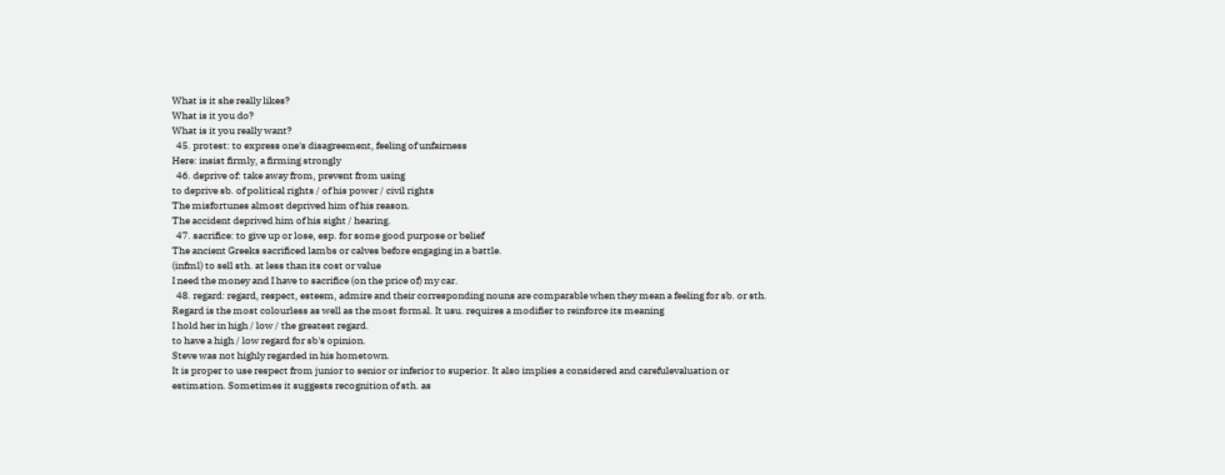What is it she really likes?
What is it you do?
What is it you really want?
  45. protest: to express one's disagreement, feeling of unfairness
Here: insist firmly, a firming strongly
  46. deprive of: take away from, prevent from using
to deprive sb. of political rights / of his power / civil rights
The misfortunes almost deprived him of his reason.
The accident deprived him of his sight / hearing.
  47. sacrifice: to give up or lose, esp. for some good purpose or belief
The ancient Greeks sacrificed lambs or calves before engaging in a battle.
(infml) to sell sth. at less than its cost or value
I need the money and I have to sacrifice (on the price of) my car.
  48. regard: regard, respect, esteem, admire and their corresponding nouns are comparable when they mean a feeling for sb. or sth.
Regard is the most colourless as well as the most formal. It usu. requires a modifier to reinforce its meaning
I hold her in high / low / the greatest regard.
to have a high / low regard for sb's opinion.
Steve was not highly regarded in his hometown.
It is proper to use respect from junior to senior or inferior to superior. It also implies a considered and carefulevaluation or estimation. Sometimes it suggests recognition of sth. as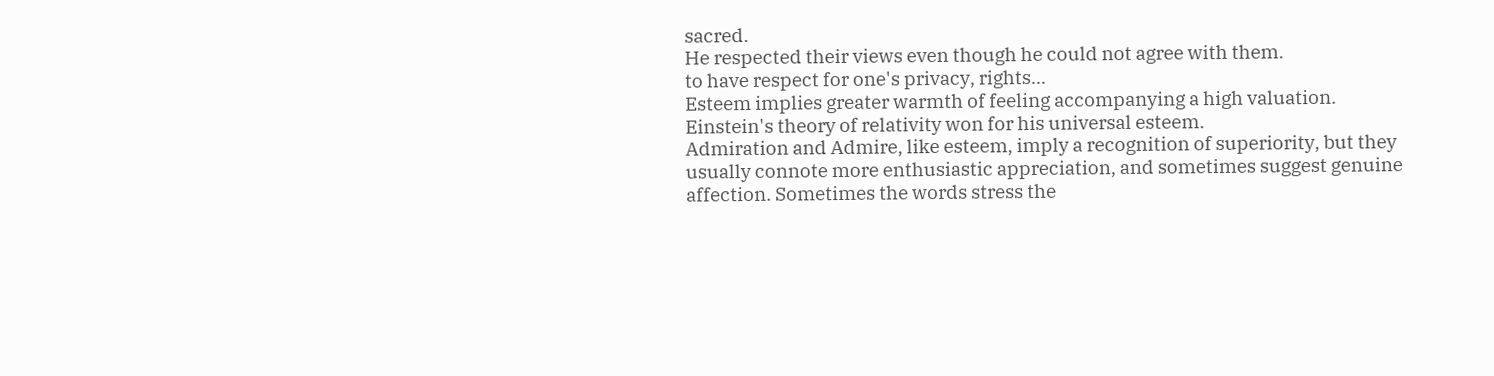sacred.
He respected their views even though he could not agree with them.
to have respect for one's privacy, rights...
Esteem implies greater warmth of feeling accompanying a high valuation.
Einstein's theory of relativity won for his universal esteem.
Admiration and Admire, like esteem, imply a recognition of superiority, but they usually connote more enthusiastic appreciation, and sometimes suggest genuine affection. Sometimes the words stress the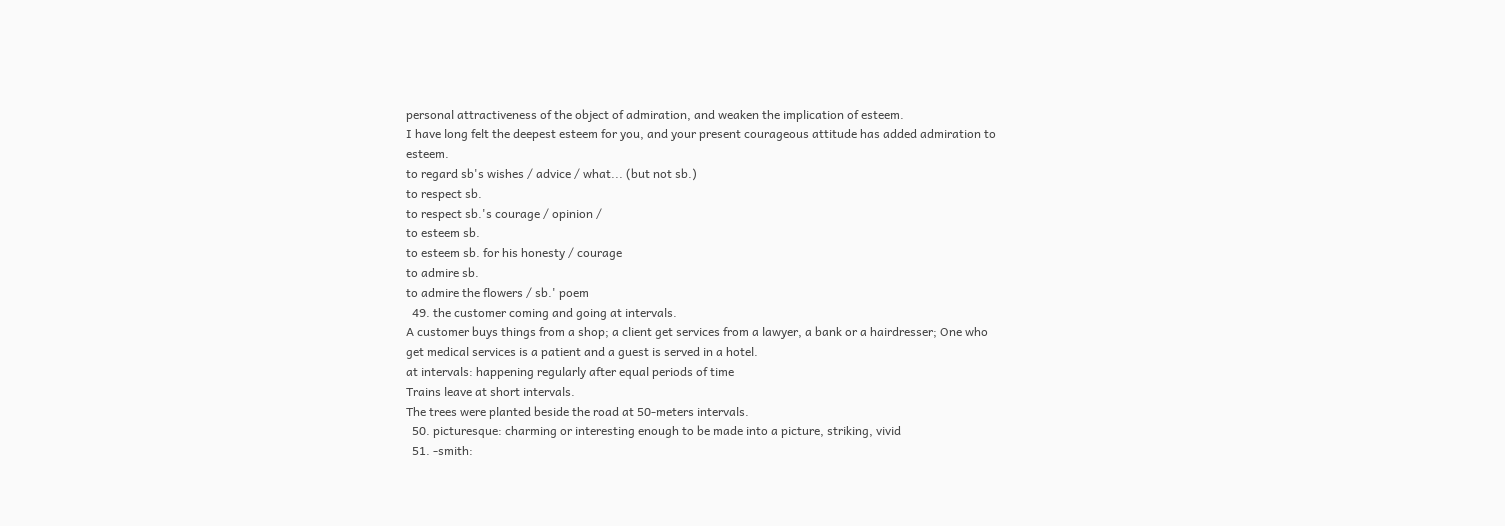personal attractiveness of the object of admiration, and weaken the implication of esteem.
I have long felt the deepest esteem for you, and your present courageous attitude has added admiration to esteem.
to regard sb's wishes / advice / what... (but not sb.)
to respect sb.
to respect sb.'s courage / opinion /
to esteem sb.
to esteem sb. for his honesty / courage
to admire sb.
to admire the flowers / sb.' poem
  49. the customer coming and going at intervals.
A customer buys things from a shop; a client get services from a lawyer, a bank or a hairdresser; One who get medical services is a patient and a guest is served in a hotel.
at intervals: happening regularly after equal periods of time
Trains leave at short intervals.
The trees were planted beside the road at 50-meters intervals.
  50. picturesque: charming or interesting enough to be made into a picture, striking, vivid
  51. -smith: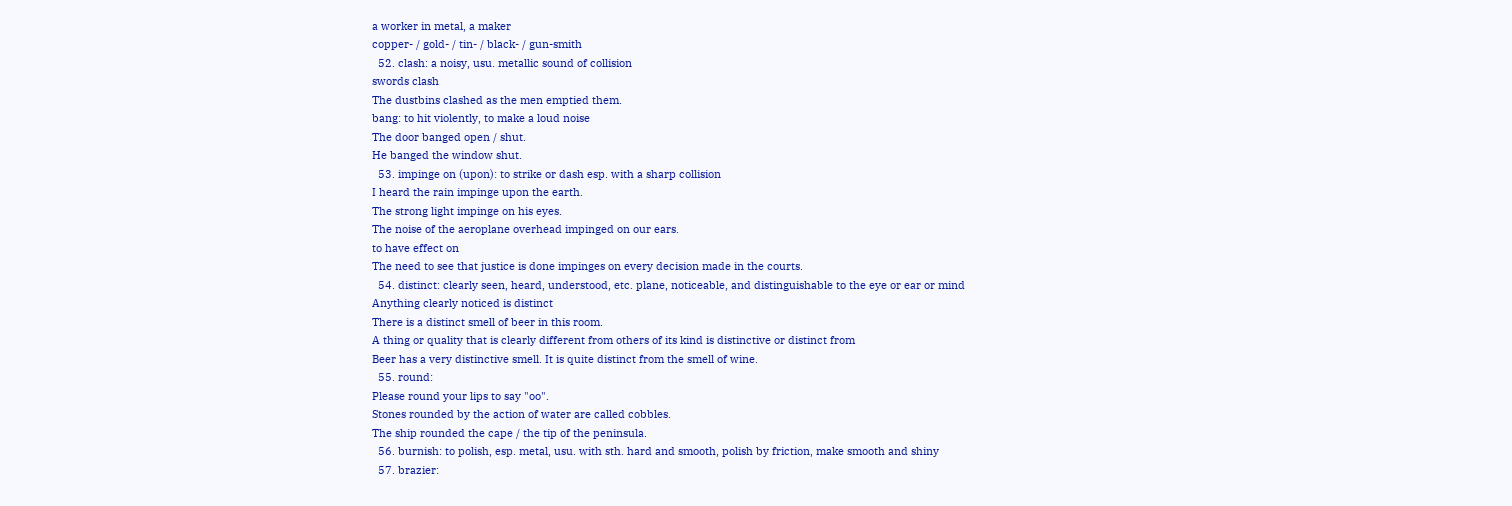a worker in metal, a maker
copper- / gold- / tin- / black- / gun-smith
  52. clash: a noisy, usu. metallic sound of collision
swords clash
The dustbins clashed as the men emptied them.
bang: to hit violently, to make a loud noise
The door banged open / shut.
He banged the window shut.
  53. impinge on (upon): to strike or dash esp. with a sharp collision
I heard the rain impinge upon the earth.
The strong light impinge on his eyes.
The noise of the aeroplane overhead impinged on our ears.
to have effect on
The need to see that justice is done impinges on every decision made in the courts.
  54. distinct: clearly seen, heard, understood, etc. plane, noticeable, and distinguishable to the eye or ear or mind
Anything clearly noticed is distinct
There is a distinct smell of beer in this room.
A thing or quality that is clearly different from others of its kind is distinctive or distinct from
Beer has a very distinctive smell. It is quite distinct from the smell of wine.
  55. round:
Please round your lips to say "oo".
Stones rounded by the action of water are called cobbles.
The ship rounded the cape / the tip of the peninsula.
  56. burnish: to polish, esp. metal, usu. with sth. hard and smooth, polish by friction, make smooth and shiny
  57. brazier: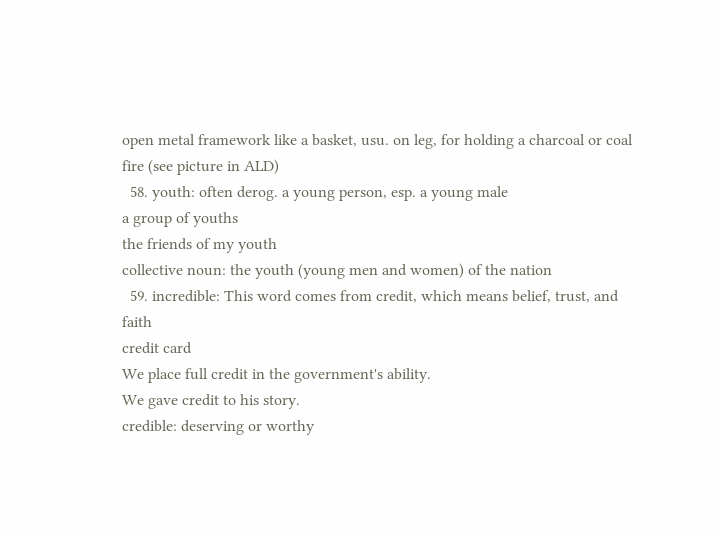open metal framework like a basket, usu. on leg, for holding a charcoal or coal fire (see picture in ALD)
  58. youth: often derog. a young person, esp. a young male
a group of youths
the friends of my youth
collective noun: the youth (young men and women) of the nation
  59. incredible: This word comes from credit, which means belief, trust, and faith
credit card
We place full credit in the government's ability.
We gave credit to his story.
credible: deserving or worthy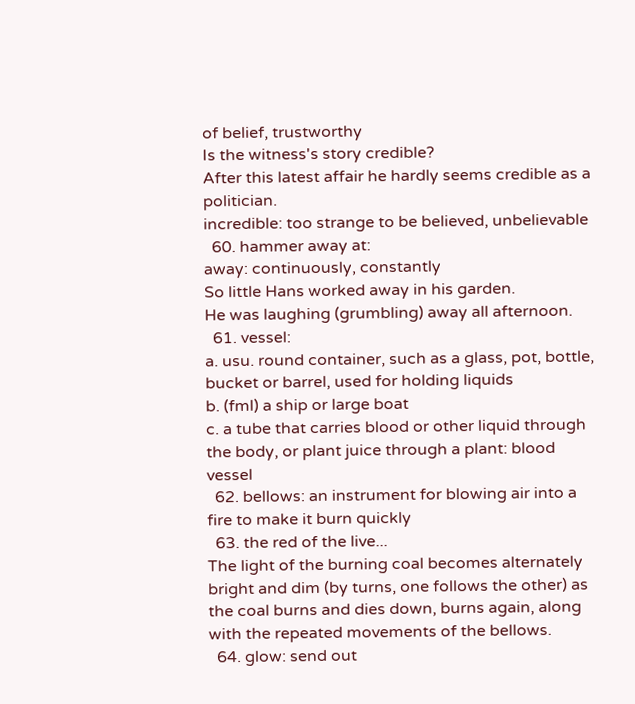of belief, trustworthy
Is the witness's story credible?
After this latest affair he hardly seems credible as a politician.
incredible: too strange to be believed, unbelievable
  60. hammer away at:
away: continuously, constantly
So little Hans worked away in his garden.
He was laughing (grumbling) away all afternoon.
  61. vessel:
a. usu. round container, such as a glass, pot, bottle, bucket or barrel, used for holding liquids
b. (fml) a ship or large boat
c. a tube that carries blood or other liquid through the body, or plant juice through a plant: blood vessel
  62. bellows: an instrument for blowing air into a fire to make it burn quickly
  63. the red of the live...
The light of the burning coal becomes alternately bright and dim (by turns, one follows the other) as the coal burns and dies down, burns again, along with the repeated movements of the bellows.
  64. glow: send out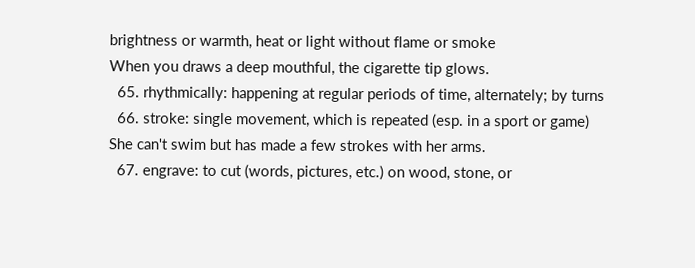brightness or warmth, heat or light without flame or smoke
When you draws a deep mouthful, the cigarette tip glows.
  65. rhythmically: happening at regular periods of time, alternately; by turns
  66. stroke: single movement, which is repeated (esp. in a sport or game)
She can't swim but has made a few strokes with her arms.
  67. engrave: to cut (words, pictures, etc.) on wood, stone, or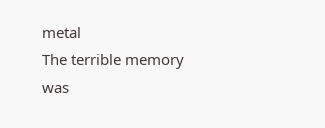metal
The terrible memory was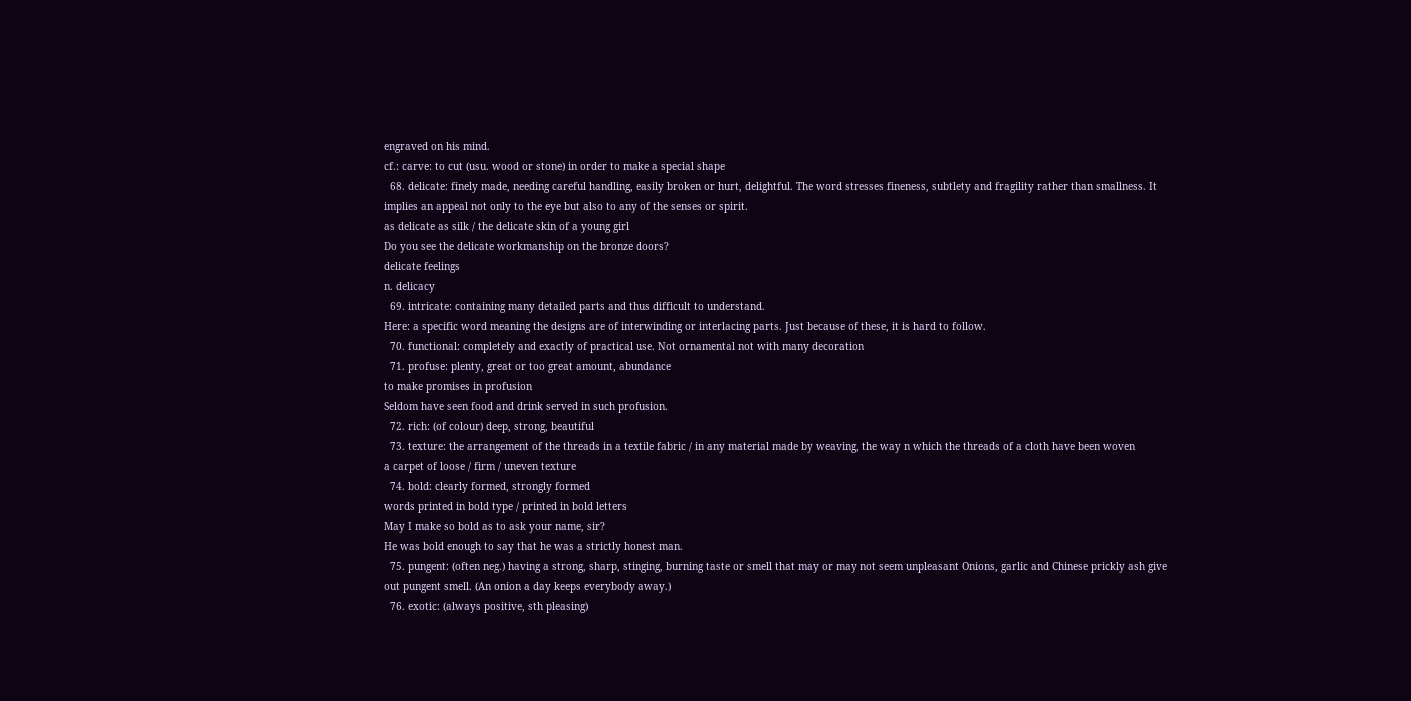engraved on his mind.
cf.: carve: to cut (usu. wood or stone) in order to make a special shape
  68. delicate: finely made, needing careful handling, easily broken or hurt, delightful. The word stresses fineness, subtlety and fragility rather than smallness. It implies an appeal not only to the eye but also to any of the senses or spirit.
as delicate as silk / the delicate skin of a young girl
Do you see the delicate workmanship on the bronze doors?
delicate feelings
n. delicacy
  69. intricate: containing many detailed parts and thus difficult to understand.
Here: a specific word meaning the designs are of interwinding or interlacing parts. Just because of these, it is hard to follow.
  70. functional: completely and exactly of practical use. Not ornamental not with many decoration
  71. profuse: plenty, great or too great amount, abundance
to make promises in profusion
Seldom have seen food and drink served in such profusion.
  72. rich: (of colour) deep, strong, beautiful
  73. texture: the arrangement of the threads in a textile fabric / in any material made by weaving, the way n which the threads of a cloth have been woven
a carpet of loose / firm / uneven texture
  74. bold: clearly formed, strongly formed
words printed in bold type / printed in bold letters
May I make so bold as to ask your name, sir?
He was bold enough to say that he was a strictly honest man.
  75. pungent: (often neg.) having a strong, sharp, stinging, burning taste or smell that may or may not seem unpleasant Onions, garlic and Chinese prickly ash give out pungent smell. (An onion a day keeps everybody away.)
  76. exotic: (always positive, sth pleasing)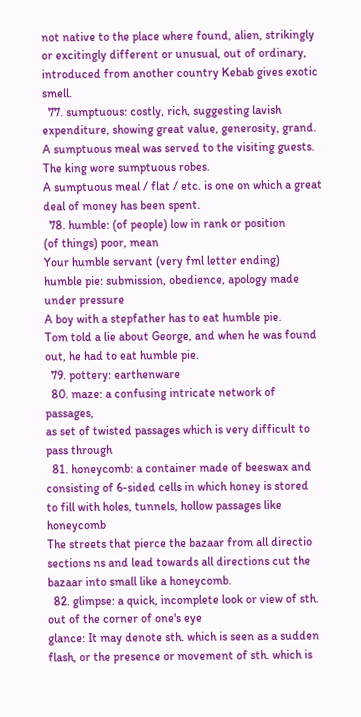not native to the place where found, alien, strikingly or excitingly different or unusual, out of ordinary, introduced from another country Kebab gives exotic smell.
  77. sumptuous: costly, rich, suggesting lavish expenditure, showing great value, generosity, grand.
A sumptuous meal was served to the visiting guests.
The king wore sumptuous robes.
A sumptuous meal / flat / etc. is one on which a great deal of money has been spent.
  78. humble: (of people) low in rank or position
(of things) poor, mean
Your humble servant (very fml letter ending)
humble pie: submission, obedience, apology made under pressure
A boy with a stepfather has to eat humble pie.
Tom told a lie about George, and when he was found out, he had to eat humble pie.
  79. pottery: earthenware
  80. maze: a confusing intricate network of passages,
as set of twisted passages which is very difficult to pass through
  81. honeycomb: a container made of beeswax and consisting of 6-sided cells in which honey is stored
to fill with holes, tunnels, hollow passages like honeycomb
The streets that pierce the bazaar from all directio sections ns and lead towards all directions cut the bazaar into small like a honeycomb.
  82. glimpse: a quick, incomplete look or view of sth. out of the corner of one's eye
glance: It may denote sth. which is seen as a sudden flash, or the presence or movement of sth. which is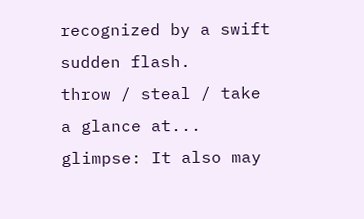recognized by a swift sudden flash.
throw / steal / take a glance at...
glimpse: It also may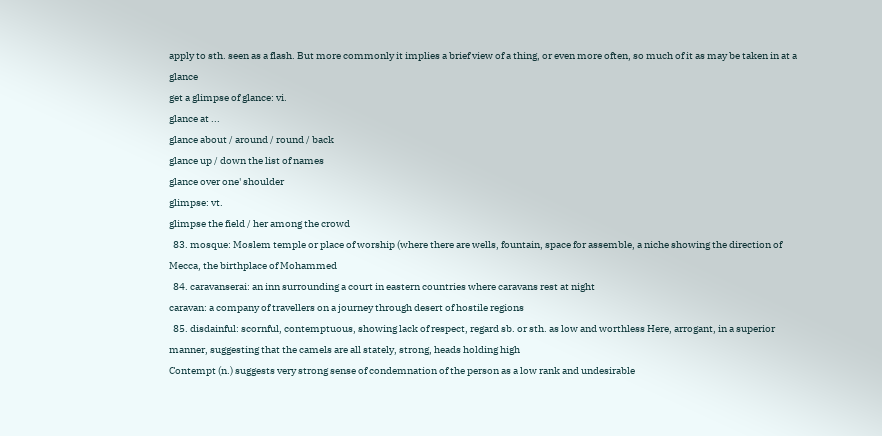apply to sth. seen as a flash. But more commonly it implies a brief view of a thing, or even more often, so much of it as may be taken in at a glance
get a glimpse of glance: vi.
glance at ...
glance about / around / round / back
glance up / down the list of names
glance over one' shoulder
glimpse: vt.
glimpse the field / her among the crowd
  83. mosque: Moslem temple or place of worship (where there are wells, fountain, space for assemble, a niche showing the direction of Mecca, the birthplace of Mohammed
  84. caravanserai: an inn surrounding a court in eastern countries where caravans rest at night
caravan: a company of travellers on a journey through desert of hostile regions
  85. disdainful: scornful, contemptuous, showing lack of respect, regard sb. or sth. as low and worthless Here, arrogant, in a superior manner, suggesting that the camels are all stately, strong, heads holding high
Contempt (n.) suggests very strong sense of condemnation of the person as a low rank and undesirable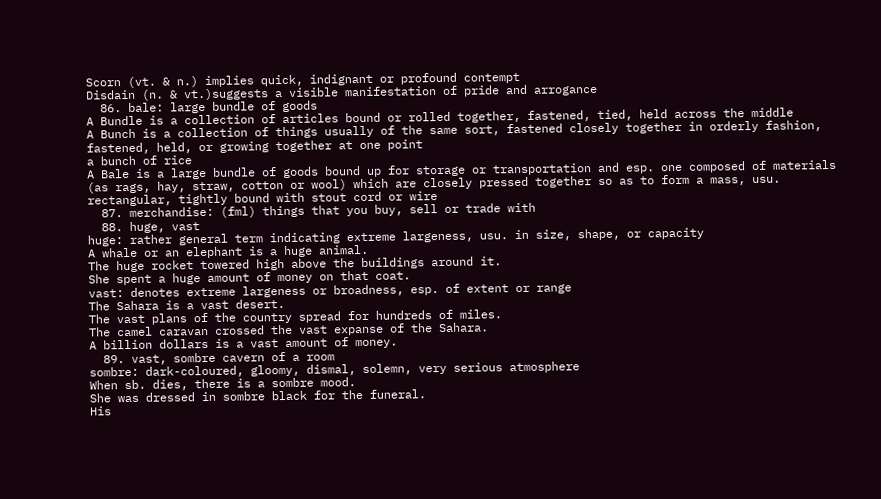Scorn (vt. & n.) implies quick, indignant or profound contempt
Disdain (n. & vt.)suggests a visible manifestation of pride and arrogance
  86. bale: large bundle of goods
A Bundle is a collection of articles bound or rolled together, fastened, tied, held across the middle
A Bunch is a collection of things usually of the same sort, fastened closely together in orderly fashion, fastened, held, or growing together at one point
a bunch of rice
A Bale is a large bundle of goods bound up for storage or transportation and esp. one composed of materials (as rags, hay, straw, cotton or wool) which are closely pressed together so as to form a mass, usu. rectangular, tightly bound with stout cord or wire
  87. merchandise: (fml) things that you buy, sell or trade with
  88. huge, vast
huge: rather general term indicating extreme largeness, usu. in size, shape, or capacity
A whale or an elephant is a huge animal.
The huge rocket towered high above the buildings around it.
She spent a huge amount of money on that coat.
vast: denotes extreme largeness or broadness, esp. of extent or range
The Sahara is a vast desert.
The vast plans of the country spread for hundreds of miles.
The camel caravan crossed the vast expanse of the Sahara.
A billion dollars is a vast amount of money.
  89. vast, sombre cavern of a room
sombre: dark-coloured, gloomy, dismal, solemn, very serious atmosphere
When sb. dies, there is a sombre mood.
She was dressed in sombre black for the funeral.
His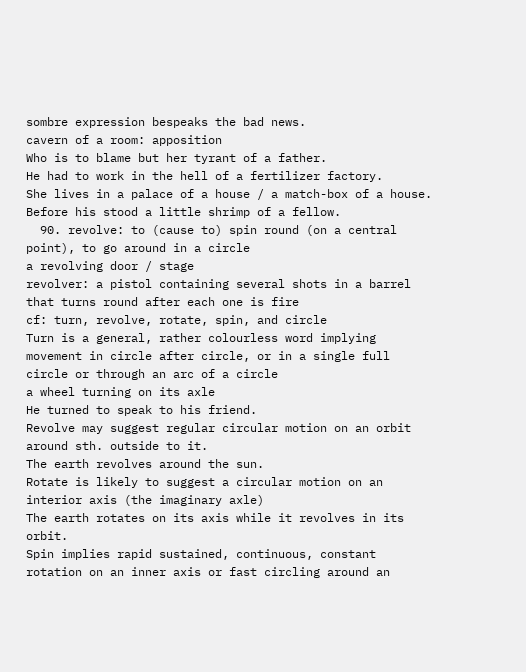sombre expression bespeaks the bad news.
cavern of a room: apposition
Who is to blame but her tyrant of a father.
He had to work in the hell of a fertilizer factory.
She lives in a palace of a house / a match-box of a house.
Before his stood a little shrimp of a fellow.
  90. revolve: to (cause to) spin round (on a central point), to go around in a circle
a revolving door / stage
revolver: a pistol containing several shots in a barrel that turns round after each one is fire
cf: turn, revolve, rotate, spin, and circle
Turn is a general, rather colourless word implying movement in circle after circle, or in a single full circle or through an arc of a circle
a wheel turning on its axle
He turned to speak to his friend.
Revolve may suggest regular circular motion on an orbit around sth. outside to it.
The earth revolves around the sun.
Rotate is likely to suggest a circular motion on an interior axis (the imaginary axle)
The earth rotates on its axis while it revolves in its orbit.
Spin implies rapid sustained, continuous, constant rotation on an inner axis or fast circling around an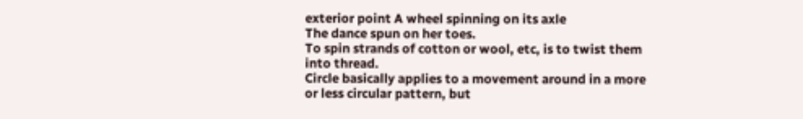exterior point A wheel spinning on its axle
The dance spun on her toes.
To spin strands of cotton or wool, etc, is to twist them into thread.
Circle basically applies to a movement around in a more or less circular pattern, but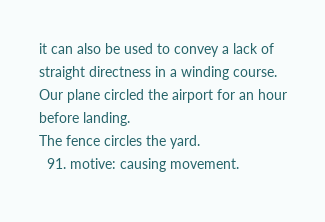it can also be used to convey a lack of straight directness in a winding course.
Our plane circled the airport for an hour before landing.
The fence circles the yard.
  91. motive: causing movement.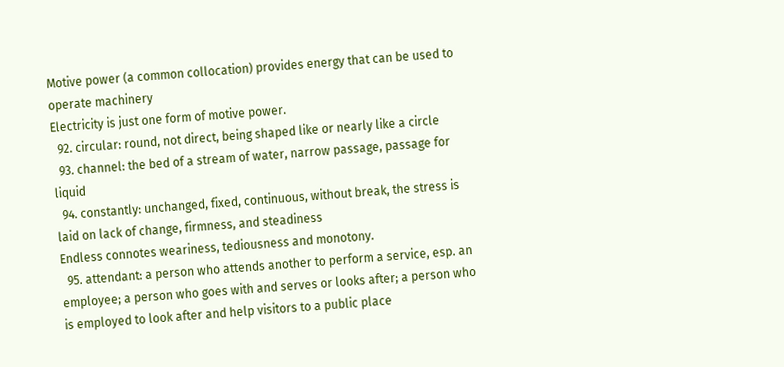Motive power (a common collocation) provides energy that can be used to operate machinery
Electricity is just one form of motive power.
  92. circular: round, not direct, being shaped like or nearly like a circle
  93. channel: the bed of a stream of water, narrow passage, passage for liquid
  94. constantly: unchanged, fixed, continuous, without break, the stress is laid on lack of change, firmness, and steadiness
Endless connotes weariness, tediousness and monotony.
  95. attendant: a person who attends another to perform a service, esp. an employee; a person who goes with and serves or looks after; a person who is employed to look after and help visitors to a public place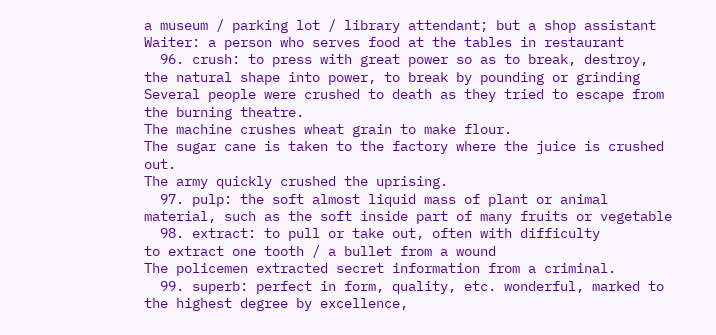a museum / parking lot / library attendant; but a shop assistant
Waiter: a person who serves food at the tables in restaurant
  96. crush: to press with great power so as to break, destroy, the natural shape into power, to break by pounding or grinding Several people were crushed to death as they tried to escape from the burning theatre.
The machine crushes wheat grain to make flour.
The sugar cane is taken to the factory where the juice is crushed out.
The army quickly crushed the uprising.
  97. pulp: the soft almost liquid mass of plant or animal material, such as the soft inside part of many fruits or vegetable
  98. extract: to pull or take out, often with difficulty
to extract one tooth / a bullet from a wound
The policemen extracted secret information from a criminal.
  99. superb: perfect in form, quality, etc. wonderful, marked to the highest degree by excellence,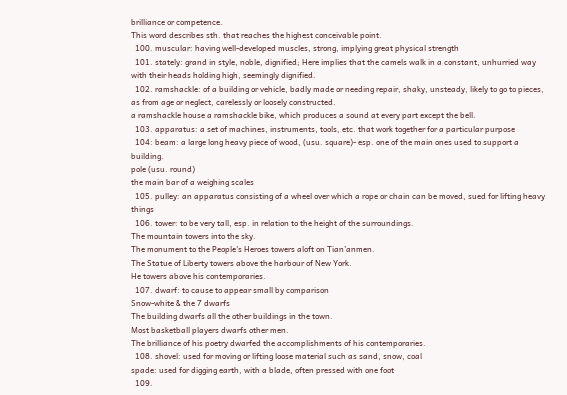brilliance or competence.
This word describes sth. that reaches the highest conceivable point.
  100. muscular: having well-developed muscles, strong, implying great physical strength
  101. stately: grand in style, noble, dignified; Here implies that the camels walk in a constant, unhurried way with their heads holding high, seemingly dignified.
  102. ramshackle: of a building or vehicle, badly made or needing repair, shaky, unsteady, likely to go to pieces, as from age or neglect, carelessly or loosely constructed.
a ramshackle house a ramshackle bike, which produces a sound at every part except the bell.
  103. apparatus: a set of machines, instruments, tools, etc. that work together for a particular purpose
  104: beam: a large long heavy piece of wood, (usu. square)- esp. one of the main ones used to support a building.
pole (usu. round)
the main bar of a weighing scales
  105. pulley: an apparatus consisting of a wheel over which a rope or chain can be moved, sued for lifting heavy things
  106. tower: to be very tall, esp. in relation to the height of the surroundings.
The mountain towers into the sky.
The monument to the People's Heroes towers aloft on Tian’anmen.
The Statue of Liberty towers above the harbour of New York.
He towers above his contemporaries.
  107. dwarf: to cause to appear small by comparison
Snow-white & the 7 dwarfs
The building dwarfs all the other buildings in the town.
Most basketball players dwarfs other men.
The brilliance of his poetry dwarfed the accomplishments of his contemporaries.
  108. shovel: used for moving or lifting loose material such as sand, snow, coal
spade: used for digging earth, with a blade, often pressed with one foot
  109.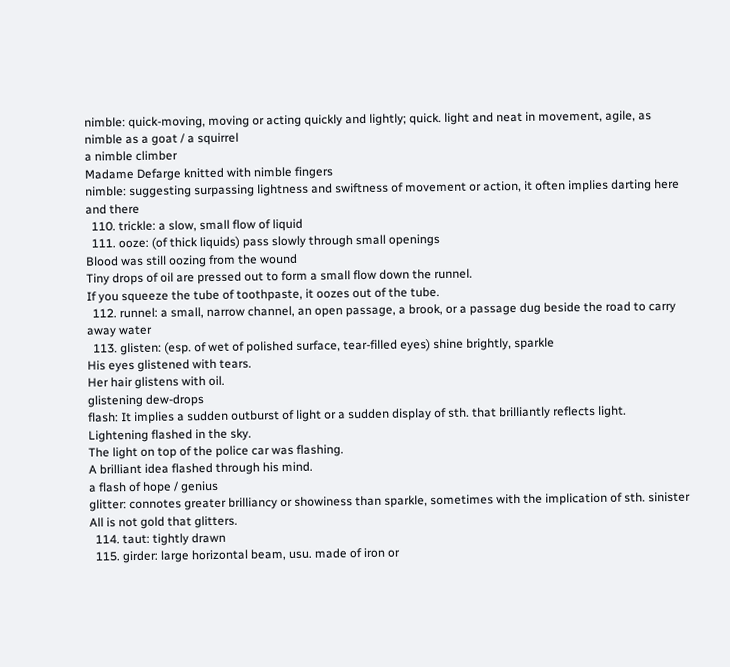nimble: quick-moving, moving or acting quickly and lightly; quick. light and neat in movement, agile, as nimble as a goat / a squirrel
a nimble climber
Madame Defarge knitted with nimble fingers
nimble: suggesting surpassing lightness and swiftness of movement or action, it often implies darting here and there
  110. trickle: a slow, small flow of liquid
  111. ooze: (of thick liquids) pass slowly through small openings
Blood was still oozing from the wound
Tiny drops of oil are pressed out to form a small flow down the runnel.
If you squeeze the tube of toothpaste, it oozes out of the tube.
  112. runnel: a small, narrow channel, an open passage, a brook, or a passage dug beside the road to carry away water
  113. glisten: (esp. of wet of polished surface, tear-filled eyes) shine brightly, sparkle
His eyes glistened with tears.
Her hair glistens with oil.
glistening dew-drops
flash: It implies a sudden outburst of light or a sudden display of sth. that brilliantly reflects light.
Lightening flashed in the sky.
The light on top of the police car was flashing.
A brilliant idea flashed through his mind.
a flash of hope / genius
glitter: connotes greater brilliancy or showiness than sparkle, sometimes with the implication of sth. sinister All is not gold that glitters.
  114. taut: tightly drawn
  115. girder: large horizontal beam, usu. made of iron or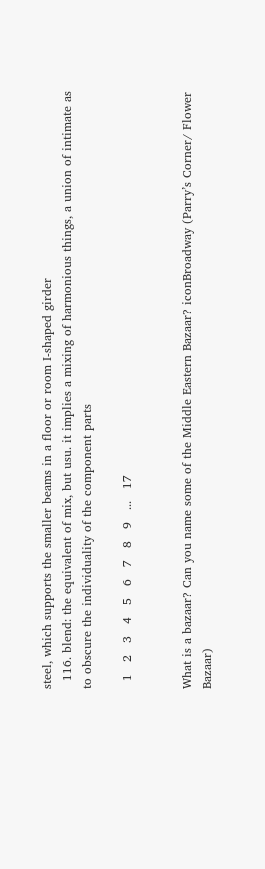steel, which supports the smaller beams in a floor or room I-shaped girder
  116. blend: the equivalent of mix, but usu. it implies a mixing of harmonious things, a union of intimate as to obscure the individuality of the component parts

  1   2   3   4   5   6   7   8   9   ...   17


What is a bazaar? Can you name some of the Middle Eastern Bazaar? iconBroadway (Parry’s Corner/ Flower Bazaar)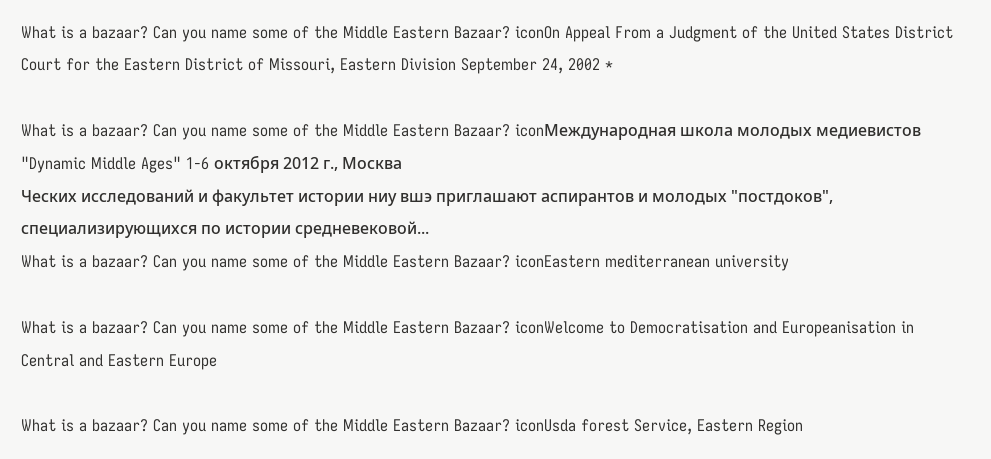What is a bazaar? Can you name some of the Middle Eastern Bazaar? iconOn Appeal From a Judgment of the United States District Court for the Eastern District of Missouri, Eastern Division September 24, 2002 *

What is a bazaar? Can you name some of the Middle Eastern Bazaar? iconМеждународная школа молодых медиевистов "Dynamic Middle Ages" 1-6 октября 2012 г., Москва
Ческих исследований и факультет истории ниу вшэ приглашают аспирантов и молодых "постдоков", специализирующихся по истории средневековой...
What is a bazaar? Can you name some of the Middle Eastern Bazaar? iconEastern mediterranean university

What is a bazaar? Can you name some of the Middle Eastern Bazaar? iconWelcome to Democratisation and Europeanisation in Central and Eastern Europe

What is a bazaar? Can you name some of the Middle Eastern Bazaar? iconUsda forest Service, Eastern Region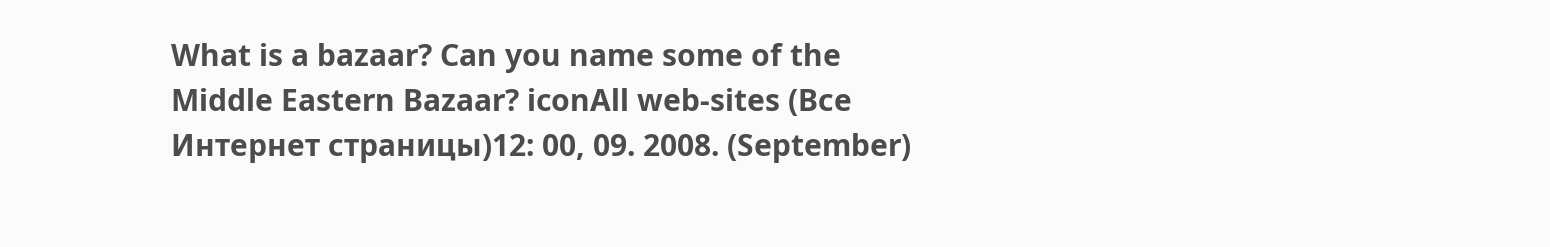What is a bazaar? Can you name some of the Middle Eastern Bazaar? iconAll web-sites (Все Интернет страницы)12: 00, 09. 2008. (September)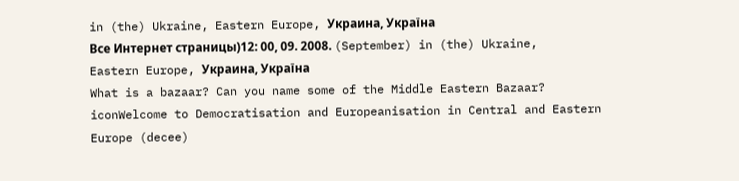in (the) Ukraine, Eastern Europe, Украина, Україна
Все Интернет страницы)12: 00, 09. 2008. (September) in (the) Ukraine, Eastern Europe, Украина, Україна
What is a bazaar? Can you name some of the Middle Eastern Bazaar? iconWelcome to Democratisation and Europeanisation in Central and Eastern Europe (decee)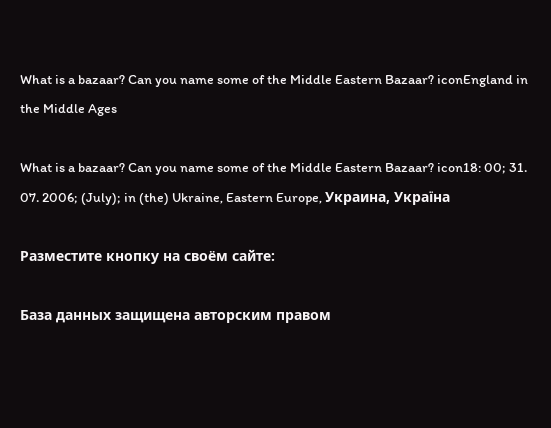What is a bazaar? Can you name some of the Middle Eastern Bazaar? iconEngland in the Middle Ages

What is a bazaar? Can you name some of the Middle Eastern Bazaar? icon18: 00; 31. 07. 2006; (July); in (the) Ukraine, Eastern Europe, Украина, Україна

Разместите кнопку на своём сайте:

База данных защищена авторским правом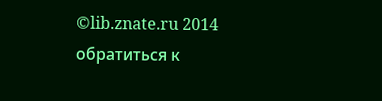©lib.znate.ru 2014
обратиться к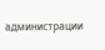администрации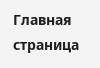Главная страница